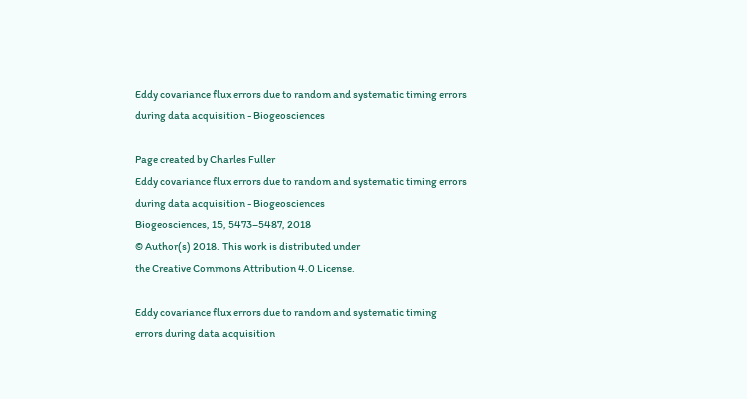Eddy covariance flux errors due to random and systematic timing errors during data acquisition - Biogeosciences

Page created by Charles Fuller
Eddy covariance flux errors due to random and systematic timing errors during data acquisition - Biogeosciences
Biogeosciences, 15, 5473–5487, 2018
© Author(s) 2018. This work is distributed under
the Creative Commons Attribution 4.0 License.

Eddy covariance flux errors due to random and systematic timing
errors during data acquisition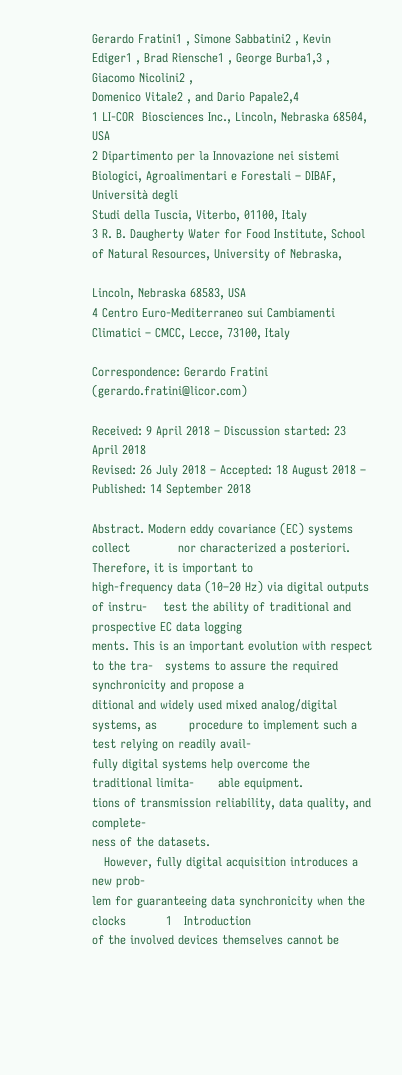Gerardo Fratini1 , Simone Sabbatini2 , Kevin Ediger1 , Brad Riensche1 , George Burba1,3 , Giacomo Nicolini2 ,
Domenico Vitale2 , and Dario Papale2,4
1 LI-COR  Biosciences Inc., Lincoln, Nebraska 68504, USA
2 Dipartimento per la Innovazione nei sistemi Biologici, Agroalimentari e Forestali – DIBAF, Università degli
Studi della Tuscia, Viterbo, 01100, Italy
3 R. B. Daugherty Water for Food Institute, School of Natural Resources, University of Nebraska,

Lincoln, Nebraska 68583, USA
4 Centro Euro-Mediterraneo sui Cambiamenti Climatici – CMCC, Lecce, 73100, Italy

Correspondence: Gerardo Fratini (gerardo.fratini@licor.com)

Received: 9 April 2018 – Discussion started: 23 April 2018
Revised: 26 July 2018 – Accepted: 18 August 2018 – Published: 14 September 2018

Abstract. Modern eddy covariance (EC) systems collect            nor characterized a posteriori. Therefore, it is important to
high-frequency data (10–20 Hz) via digital outputs of instru-    test the ability of traditional and prospective EC data logging
ments. This is an important evolution with respect to the tra-   systems to assure the required synchronicity and propose a
ditional and widely used mixed analog/digital systems, as        procedure to implement such a test relying on readily avail-
fully digital systems help overcome the traditional limita-      able equipment.
tions of transmission reliability, data quality, and complete-
ness of the datasets.
   However, fully digital acquisition introduces a new prob-
lem for guaranteeing data synchronicity when the clocks          1   Introduction
of the involved devices themselves cannot be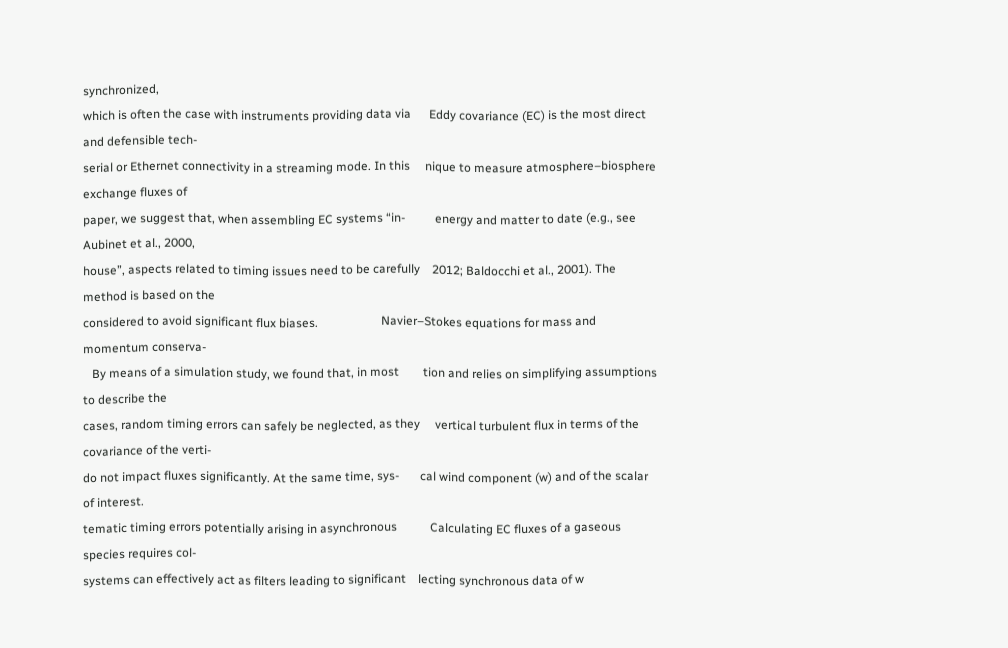synchronized,
which is often the case with instruments providing data via      Eddy covariance (EC) is the most direct and defensible tech-
serial or Ethernet connectivity in a streaming mode. In this     nique to measure atmosphere–biosphere exchange fluxes of
paper, we suggest that, when assembling EC systems “in-          energy and matter to date (e.g., see Aubinet et al., 2000,
house”, aspects related to timing issues need to be carefully    2012; Baldocchi et al., 2001). The method is based on the
considered to avoid significant flux biases.                     Navier–Stokes equations for mass and momentum conserva-
   By means of a simulation study, we found that, in most        tion and relies on simplifying assumptions to describe the
cases, random timing errors can safely be neglected, as they     vertical turbulent flux in terms of the covariance of the verti-
do not impact fluxes significantly. At the same time, sys-       cal wind component (w) and of the scalar of interest.
tematic timing errors potentially arising in asynchronous           Calculating EC fluxes of a gaseous species requires col-
systems can effectively act as filters leading to significant    lecting synchronous data of w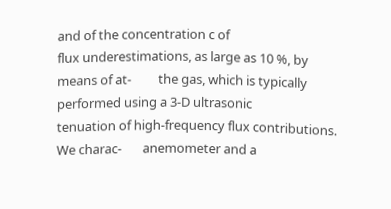and of the concentration c of
flux underestimations, as large as 10 %, by means of at-         the gas, which is typically performed using a 3-D ultrasonic
tenuation of high-frequency flux contributions. We charac-       anemometer and a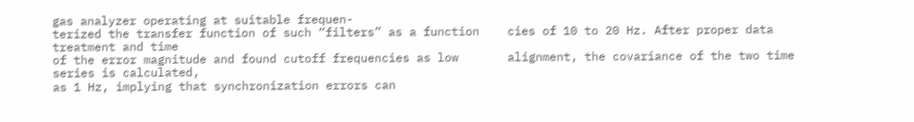gas analyzer operating at suitable frequen-
terized the transfer function of such “filters” as a function    cies of 10 to 20 Hz. After proper data treatment and time
of the error magnitude and found cutoff frequencies as low       alignment, the covariance of the two time series is calculated,
as 1 Hz, implying that synchronization errors can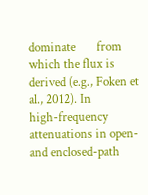dominate       from which the flux is derived (e.g., Foken et al., 2012). In
high-frequency attenuations in open- and enclosed-path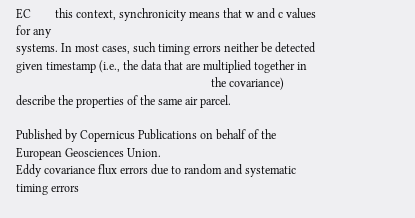EC        this context, synchronicity means that w and c values for any
systems. In most cases, such timing errors neither be detected   given timestamp (i.e., the data that are multiplied together in
                                                                 the covariance) describe the properties of the same air parcel.

Published by Copernicus Publications on behalf of the European Geosciences Union.
Eddy covariance flux errors due to random and systematic timing errors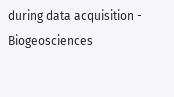during data acquisition - Biogeosciences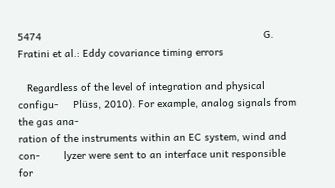5474                                                                          G. Fratini et al.: Eddy covariance timing errors

   Regardless of the level of integration and physical configu-     Plüss, 2010). For example, analog signals from the gas ana-
ration of the instruments within an EC system, wind and con-        lyzer were sent to an interface unit responsible for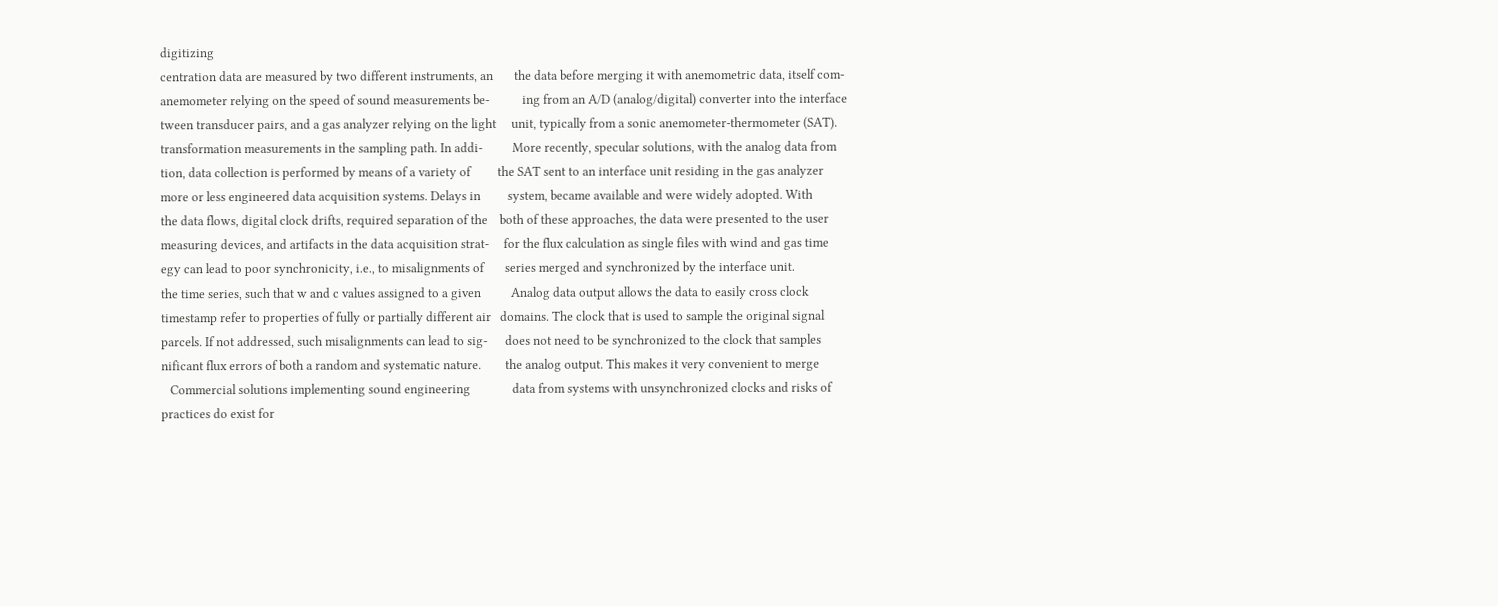digitizing
centration data are measured by two different instruments, an       the data before merging it with anemometric data, itself com-
anemometer relying on the speed of sound measurements be-           ing from an A/D (analog/digital) converter into the interface
tween transducer pairs, and a gas analyzer relying on the light     unit, typically from a sonic anemometer-thermometer (SAT).
transformation measurements in the sampling path. In addi-          More recently, specular solutions, with the analog data from
tion, data collection is performed by means of a variety of         the SAT sent to an interface unit residing in the gas analyzer
more or less engineered data acquisition systems. Delays in         system, became available and were widely adopted. With
the data flows, digital clock drifts, required separation of the    both of these approaches, the data were presented to the user
measuring devices, and artifacts in the data acquisition strat-     for the flux calculation as single files with wind and gas time
egy can lead to poor synchronicity, i.e., to misalignments of       series merged and synchronized by the interface unit.
the time series, such that w and c values assigned to a given          Analog data output allows the data to easily cross clock
timestamp refer to properties of fully or partially different air   domains. The clock that is used to sample the original signal
parcels. If not addressed, such misalignments can lead to sig-      does not need to be synchronized to the clock that samples
nificant flux errors of both a random and systematic nature.        the analog output. This makes it very convenient to merge
   Commercial solutions implementing sound engineering              data from systems with unsynchronized clocks and risks of
practices do exist for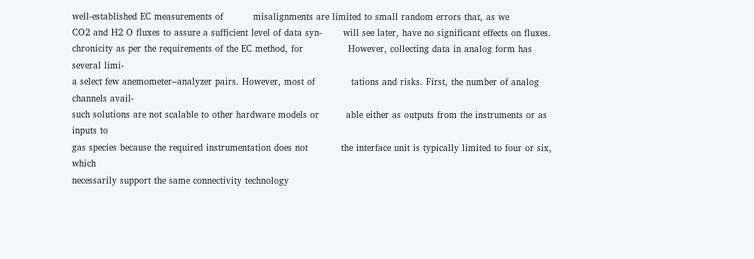well-established EC measurements of          misalignments are limited to small random errors that, as we
CO2 and H2 O fluxes to assure a sufficient level of data syn-       will see later, have no significant effects on fluxes.
chronicity as per the requirements of the EC method, for               However, collecting data in analog form has several limi-
a select few anemometer–analyzer pairs. However, most of            tations and risks. First, the number of analog channels avail-
such solutions are not scalable to other hardware models or         able either as outputs from the instruments or as inputs to
gas species because the required instrumentation does not           the interface unit is typically limited to four or six, which
necessarily support the same connectivity technology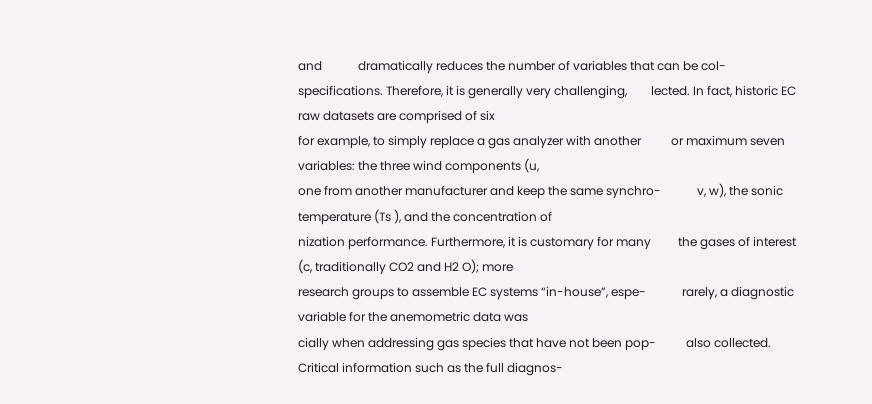and            dramatically reduces the number of variables that can be col-
specifications. Therefore, it is generally very challenging,        lected. In fact, historic EC raw datasets are comprised of six
for example, to simply replace a gas analyzer with another          or maximum seven variables: the three wind components (u,
one from another manufacturer and keep the same synchro-            v, w), the sonic temperature (Ts ), and the concentration of
nization performance. Furthermore, it is customary for many         the gases of interest (c, traditionally CO2 and H2 O); more
research groups to assemble EC systems “in-house”, espe-            rarely, a diagnostic variable for the anemometric data was
cially when addressing gas species that have not been pop-          also collected. Critical information such as the full diagnos-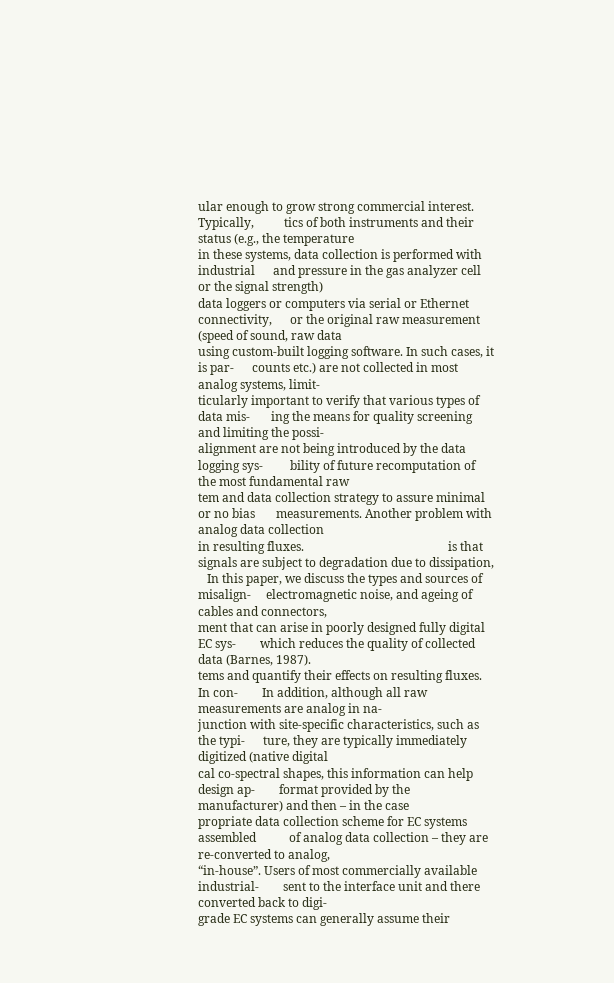ular enough to grow strong commercial interest. Typically,          tics of both instruments and their status (e.g., the temperature
in these systems, data collection is performed with industrial      and pressure in the gas analyzer cell or the signal strength)
data loggers or computers via serial or Ethernet connectivity,      or the original raw measurement (speed of sound, raw data
using custom-built logging software. In such cases, it is par-      counts etc.) are not collected in most analog systems, limit-
ticularly important to verify that various types of data mis-       ing the means for quality screening and limiting the possi-
alignment are not being introduced by the data logging sys-         bility of future recomputation of the most fundamental raw
tem and data collection strategy to assure minimal or no bias       measurements. Another problem with analog data collection
in resulting fluxes.                                                is that signals are subject to degradation due to dissipation,
   In this paper, we discuss the types and sources of misalign-     electromagnetic noise, and ageing of cables and connectors,
ment that can arise in poorly designed fully digital EC sys-        which reduces the quality of collected data (Barnes, 1987).
tems and quantify their effects on resulting fluxes. In con-        In addition, although all raw measurements are analog in na-
junction with site-specific characteristics, such as the typi-      ture, they are typically immediately digitized (native digital
cal co-spectral shapes, this information can help design ap-        format provided by the manufacturer) and then – in the case
propriate data collection scheme for EC systems assembled           of analog data collection – they are re-converted to analog,
“in-house”. Users of most commercially available industrial-        sent to the interface unit and there converted back to digi-
grade EC systems can generally assume their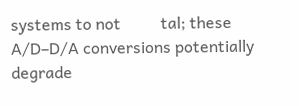systems to not          tal; these A/D–D/A conversions potentially degrade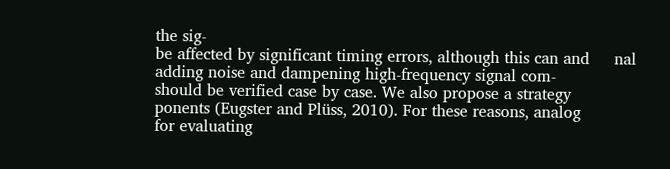the sig-
be affected by significant timing errors, although this can and     nal adding noise and dampening high-frequency signal com-
should be verified case by case. We also propose a strategy         ponents (Eugster and Plüss, 2010). For these reasons, analog
for evaluating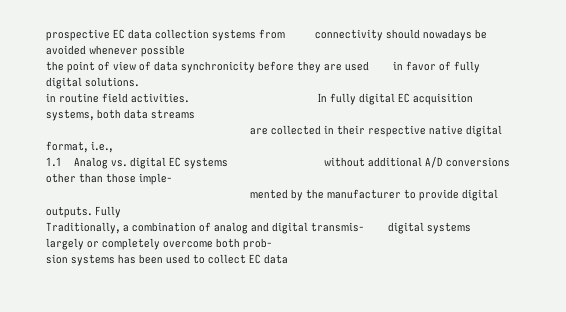prospective EC data collection systems from          connectivity should nowadays be avoided whenever possible
the point of view of data synchronicity before they are used        in favor of fully digital solutions.
in routine field activities.                                           In fully digital EC acquisition systems, both data streams
                                                                    are collected in their respective native digital format, i.e.,
1.1    Analog vs. digital EC systems                                without additional A/D conversions other than those imple-
                                                                    mented by the manufacturer to provide digital outputs. Fully
Traditionally, a combination of analog and digital transmis-        digital systems largely or completely overcome both prob-
sion systems has been used to collect EC data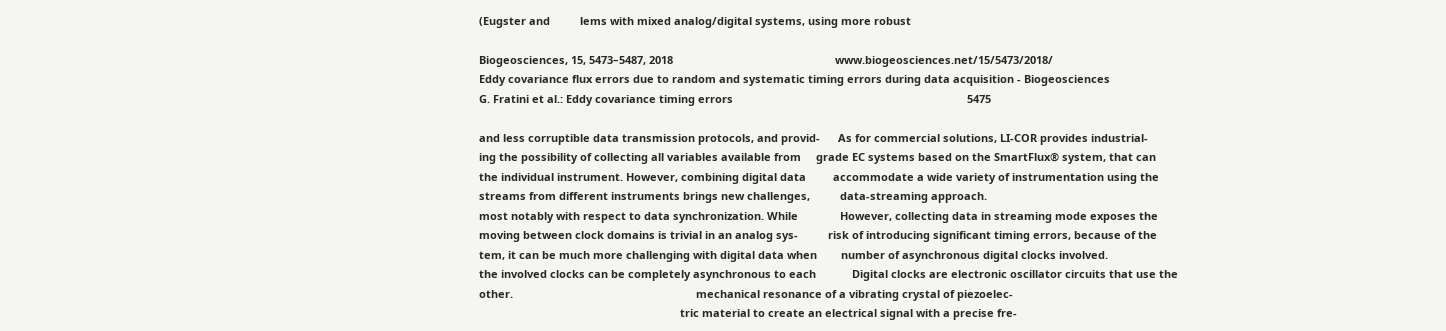(Eugster and          lems with mixed analog/digital systems, using more robust

Biogeosciences, 15, 5473–5487, 2018                                                      www.biogeosciences.net/15/5473/2018/
Eddy covariance flux errors due to random and systematic timing errors during data acquisition - Biogeosciences
G. Fratini et al.: Eddy covariance timing errors                                                                              5475

and less corruptible data transmission protocols, and provid-      As for commercial solutions, LI-COR provides industrial-
ing the possibility of collecting all variables available from     grade EC systems based on the SmartFlux® system, that can
the individual instrument. However, combining digital data         accommodate a wide variety of instrumentation using the
streams from different instruments brings new challenges,          data-streaming approach.
most notably with respect to data synchronization. While              However, collecting data in streaming mode exposes the
moving between clock domains is trivial in an analog sys-          risk of introducing significant timing errors, because of the
tem, it can be much more challenging with digital data when        number of asynchronous digital clocks involved.
the involved clocks can be completely asynchronous to each            Digital clocks are electronic oscillator circuits that use the
other.                                                             mechanical resonance of a vibrating crystal of piezoelec-
                                                                   tric material to create an electrical signal with a precise fre-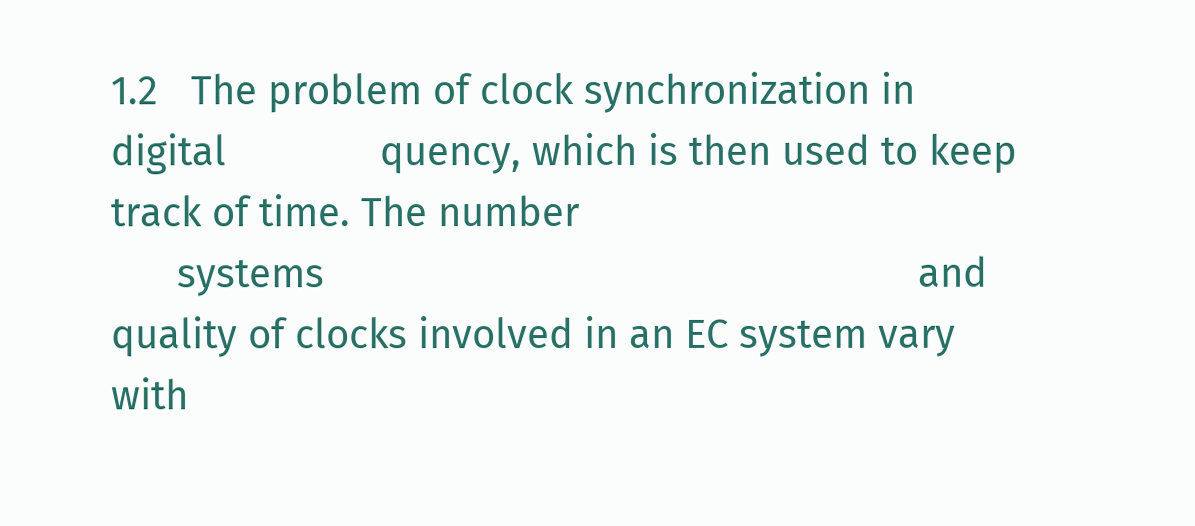1.2   The problem of clock synchronization in digital              quency, which is then used to keep track of time. The number
      systems                                                      and quality of clocks involved in an EC system vary with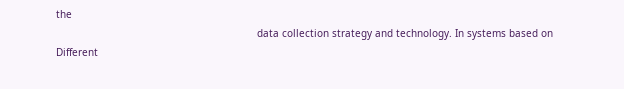the
                                                                   data collection strategy and technology. In systems based on
Different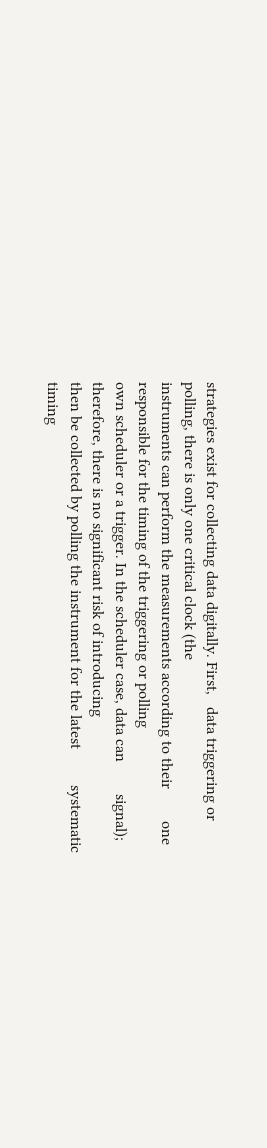strategies exist for collecting data digitally. First,   data triggering or polling, there is only one critical clock (the
instruments can perform the measurements according to their        one responsible for the timing of the triggering or polling
own scheduler or a trigger. In the scheduler case, data can        signal); therefore, there is no significant risk of introducing
then be collected by polling the instrument for the latest         systematic timing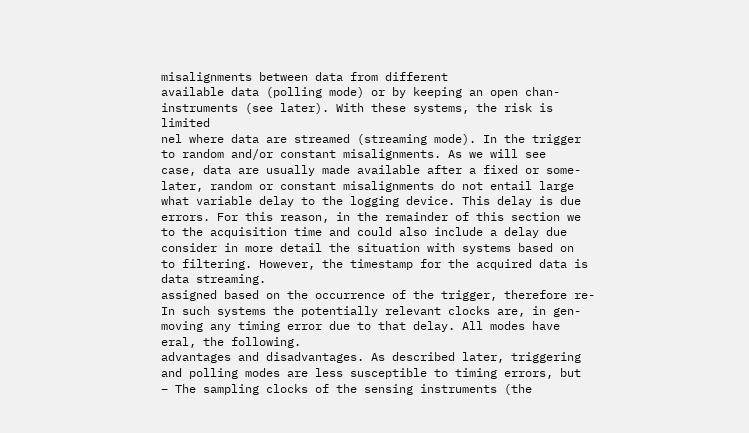misalignments between data from different
available data (polling mode) or by keeping an open chan-          instruments (see later). With these systems, the risk is limited
nel where data are streamed (streaming mode). In the trigger       to random and/or constant misalignments. As we will see
case, data are usually made available after a fixed or some-       later, random or constant misalignments do not entail large
what variable delay to the logging device. This delay is due       errors. For this reason, in the remainder of this section we
to the acquisition time and could also include a delay due         consider in more detail the situation with systems based on
to filtering. However, the timestamp for the acquired data is      data streaming.
assigned based on the occurrence of the trigger, therefore re-        In such systems the potentially relevant clocks are, in gen-
moving any timing error due to that delay. All modes have          eral, the following.
advantages and disadvantages. As described later, triggering
and polling modes are less susceptible to timing errors, but         – The sampling clocks of the sensing instruments (the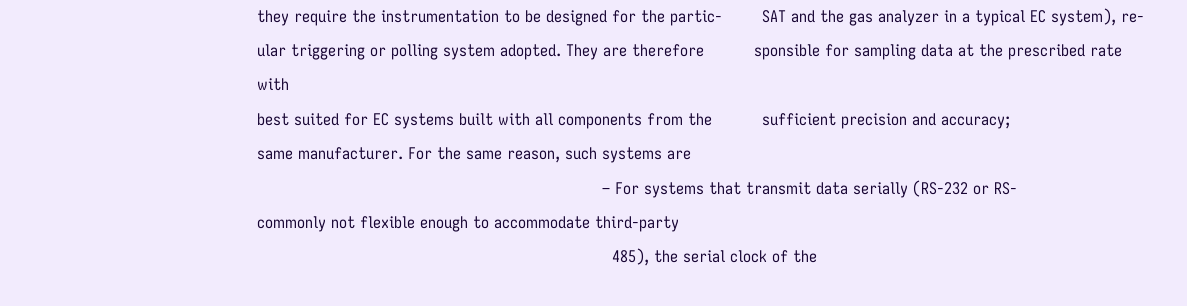they require the instrumentation to be designed for the partic-        SAT and the gas analyzer in a typical EC system), re-
ular triggering or polling system adopted. They are therefore          sponsible for sampling data at the prescribed rate with
best suited for EC systems built with all components from the          sufficient precision and accuracy;
same manufacturer. For the same reason, such systems are
                                                                     – For systems that transmit data serially (RS-232 or RS-
commonly not flexible enough to accommodate third-party
                                                                       485), the serial clock of the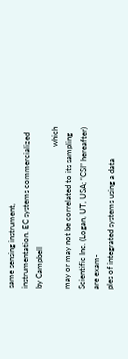same sensing instrument,
instrumentation. EC systems commercialized by Campbell
                                                                       which may or may not be correlated to its sampling
Scientific Inc. (Logan, UT, USA; “CSI” hereafter) are exam-
ples of integrated systems using a data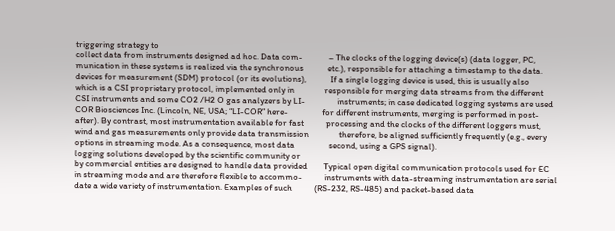triggering strategy to
collect data from instruments designed ad hoc. Data com-             – The clocks of the logging device(s) (data logger, PC,
munication in these systems is realized via the synchronous            etc.), responsible for attaching a timestamp to the data.
devices for measurement (SDM) protocol (or its evolutions),            If a single logging device is used, this is usually also
which is a CSI proprietary protocol, implemented only in               responsible for merging data streams from the different
CSI instruments and some CO2 /H2 O gas analyzers by LI-                instruments; in case dedicated logging systems are used
COR Biosciences Inc. (Lincoln, NE, USA; “LI-COR” here-                 for different instruments, merging is performed in post-
after). By contrast, most instrumentation available for fast           processing and the clocks of the different loggers must,
wind and gas measurements only provide data transmission               therefore, be aligned sufficiently frequently (e.g., every
options in streaming mode. As a consequence, most data                 second, using a GPS signal).
logging solutions developed by the scientific community or
by commercial entities are designed to handle data provided        Typical open digital communication protocols used for EC
in streaming mode and are therefore flexible to accommo-           instruments with data-streaming instrumentation are serial
date a wide variety of instrumentation. Examples of such           (RS-232, RS-485) and packet-based data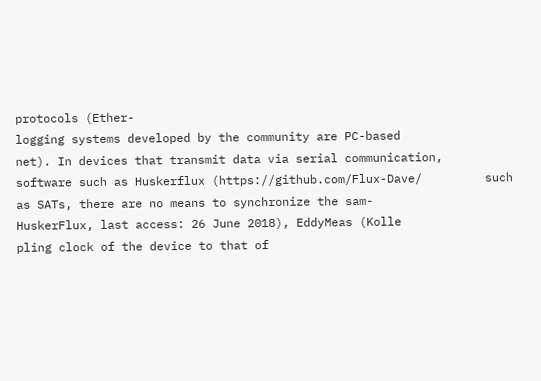protocols (Ether-
logging systems developed by the community are PC-based            net). In devices that transmit data via serial communication,
software such as Huskerflux (https://github.com/Flux-Dave/         such as SATs, there are no means to synchronize the sam-
HuskerFlux, last access: 26 June 2018), EddyMeas (Kolle            pling clock of the device to that of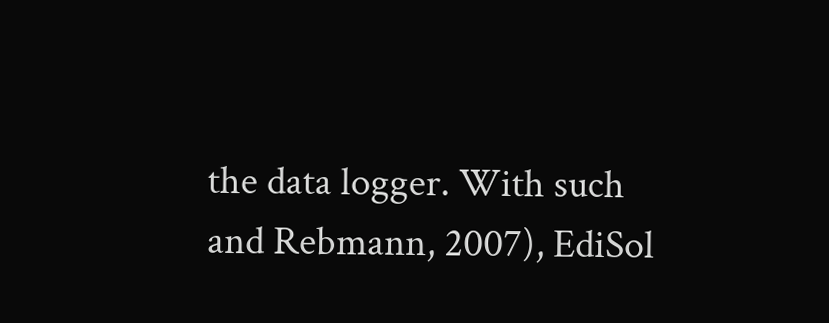the data logger. With such
and Rebmann, 2007), EdiSol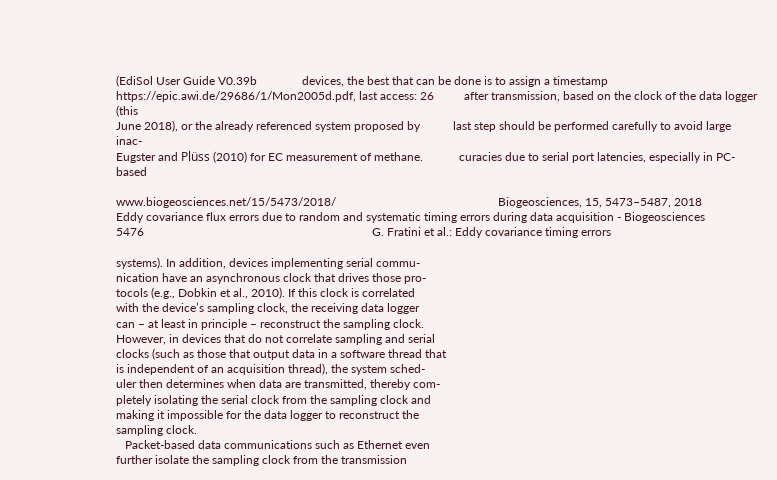(EdiSol User Guide V0.39b               devices, the best that can be done is to assign a timestamp
https://epic.awi.de/29686/1/Mon2005d.pdf, last access: 26          after transmission, based on the clock of the data logger (this
June 2018), or the already referenced system proposed by           last step should be performed carefully to avoid large inac-
Eugster and Plüss (2010) for EC measurement of methane.            curacies due to serial port latencies, especially in PC-based

www.biogeosciences.net/15/5473/2018/                                                      Biogeosciences, 15, 5473–5487, 2018
Eddy covariance flux errors due to random and systematic timing errors during data acquisition - Biogeosciences
5476                                                                            G. Fratini et al.: Eddy covariance timing errors

systems). In addition, devices implementing serial commu-
nication have an asynchronous clock that drives those pro-
tocols (e.g., Dobkin et al., 2010). If this clock is correlated
with the device’s sampling clock, the receiving data logger
can – at least in principle – reconstruct the sampling clock.
However, in devices that do not correlate sampling and serial
clocks (such as those that output data in a software thread that
is independent of an acquisition thread), the system sched-
uler then determines when data are transmitted, thereby com-
pletely isolating the serial clock from the sampling clock and
making it impossible for the data logger to reconstruct the
sampling clock.
   Packet-based data communications such as Ethernet even
further isolate the sampling clock from the transmission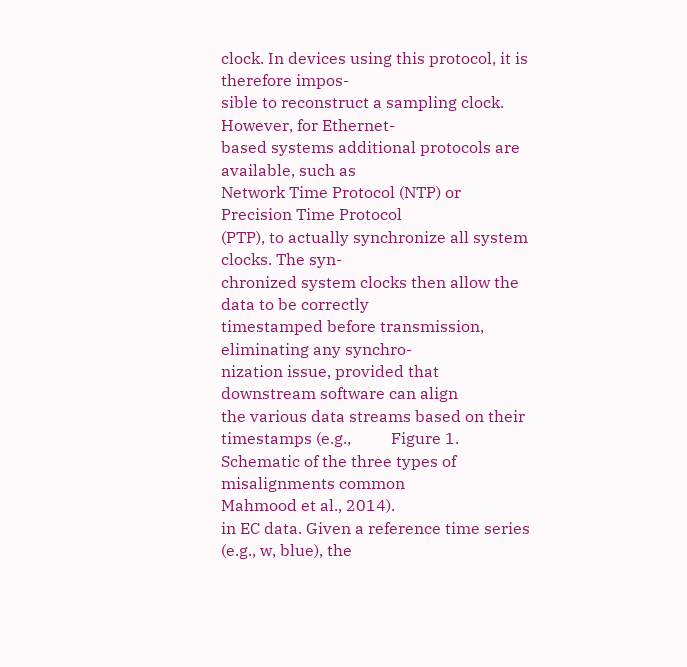clock. In devices using this protocol, it is therefore impos-
sible to reconstruct a sampling clock. However, for Ethernet-
based systems additional protocols are available, such as
Network Time Protocol (NTP) or Precision Time Protocol
(PTP), to actually synchronize all system clocks. The syn-
chronized system clocks then allow the data to be correctly
timestamped before transmission, eliminating any synchro-
nization issue, provided that downstream software can align
the various data streams based on their timestamps (e.g.,          Figure 1. Schematic of the three types of misalignments common
Mahmood et al., 2014).                                             in EC data. Given a reference time series (e.g., w, blue), the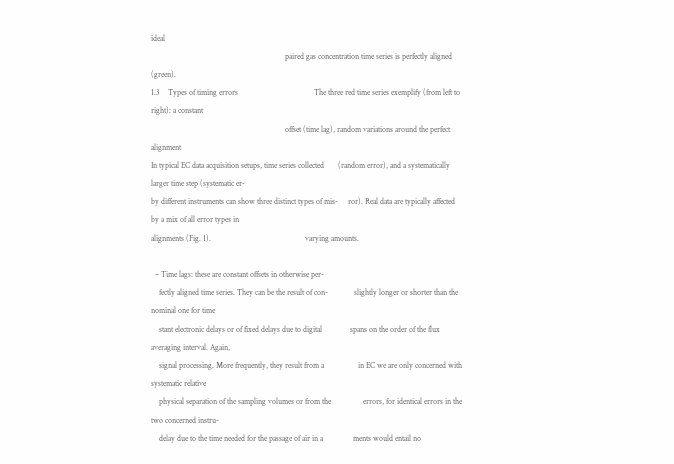ideal
                                                                   paired gas concentration time series is perfectly aligned (green).
1.3    Types of timing errors                                      The three red time series exemplify (from left to right): a constant
                                                                   offset (time lag), random variations around the perfect alignment
In typical EC data acquisition setups, time series collected       (random error), and a systematically larger time step (systematic er-
by different instruments can show three distinct types of mis-     ror). Real data are typically affected by a mix of all error types in
alignments (Fig. 1).                                               varying amounts.

  – Time lags: these are constant offsets in otherwise per-
    fectly aligned time series. They can be the result of con-             slightly longer or shorter than the nominal one for time
    stant electronic delays or of fixed delays due to digital              spans on the order of the flux averaging interval. Again,
    signal processing. More frequently, they result from a                 in EC we are only concerned with systematic relative
    physical separation of the sampling volumes or from the                errors, for identical errors in the two concerned instru-
    delay due to the time needed for the passage of air in a               ments would entail no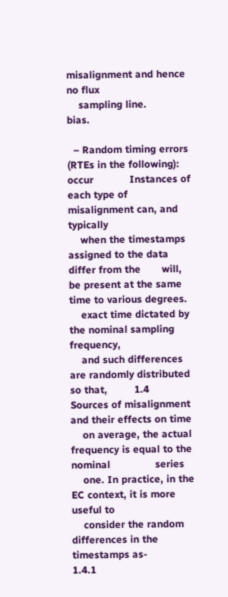misalignment and hence no flux
    sampling line.                                                         bias.

  – Random timing errors (RTEs in the following): occur            Instances of each type of misalignment can, and typically
    when the timestamps assigned to the data differ from the       will, be present at the same time to various degrees.
    exact time dictated by the nominal sampling frequency,
    and such differences are randomly distributed so that,         1.4     Sources of misalignment and their effects on time
    on average, the actual frequency is equal to the nominal               series
    one. In practice, in the EC context, it is more useful to
    consider the random differences in the timestamps as-          1.4.1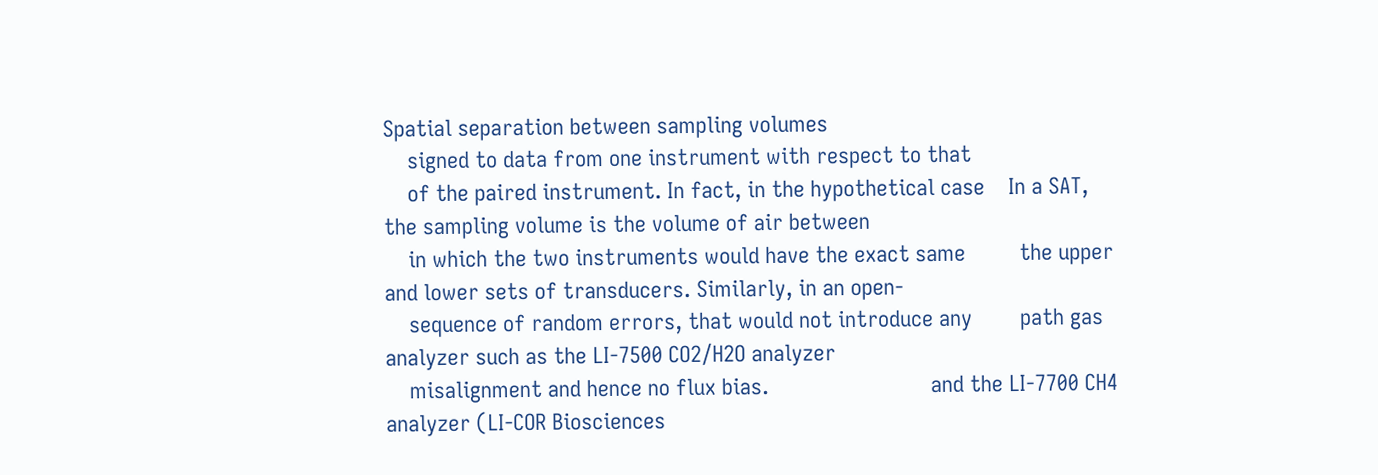Spatial separation between sampling volumes
    signed to data from one instrument with respect to that
    of the paired instrument. In fact, in the hypothetical case    In a SAT, the sampling volume is the volume of air between
    in which the two instruments would have the exact same         the upper and lower sets of transducers. Similarly, in an open-
    sequence of random errors, that would not introduce any        path gas analyzer such as the LI-7500 CO2/H2O analyzer
    misalignment and hence no flux bias.                           and the LI-7700 CH4 analyzer (LI-COR Biosciences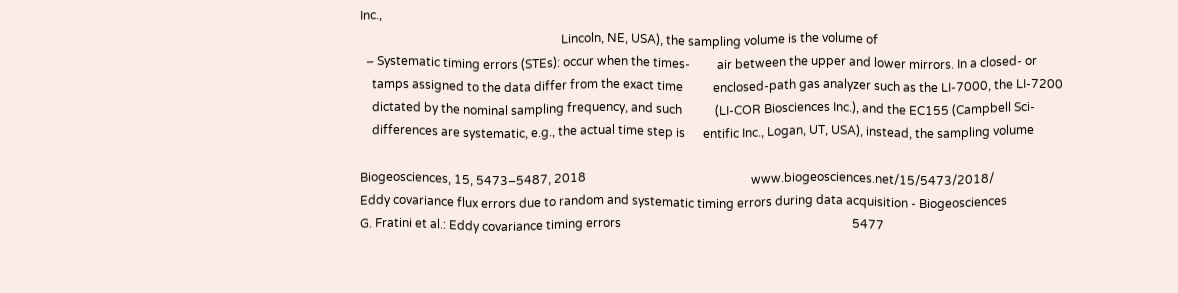Inc.,
                                                                   Lincoln, NE, USA), the sampling volume is the volume of
  – Systematic timing errors (STEs): occur when the times-         air between the upper and lower mirrors. In a closed- or
    tamps assigned to the data differ from the exact time          enclosed-path gas analyzer such as the LI-7000, the LI-7200
    dictated by the nominal sampling frequency, and such           (LI-COR Biosciences Inc.), and the EC155 (Campbell Sci-
    differences are systematic, e.g., the actual time step is      entific Inc., Logan, UT, USA), instead, the sampling volume

Biogeosciences, 15, 5473–5487, 2018                                                       www.biogeosciences.net/15/5473/2018/
Eddy covariance flux errors due to random and systematic timing errors during data acquisition - Biogeosciences
G. Fratini et al.: Eddy covariance timing errors                                                                             5477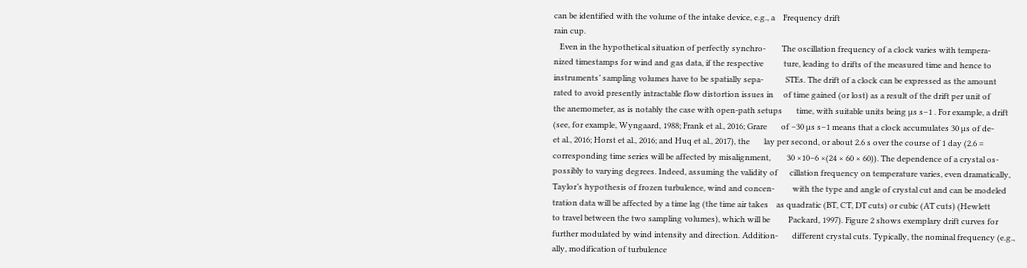can be identified with the volume of the intake device, e.g., a    Frequency drift
rain cup.
   Even in the hypothetical situation of perfectly synchro-        The oscillation frequency of a clock varies with tempera-
nized timestamps for wind and gas data, if the respective          ture, leading to drifts of the measured time and hence to
instruments’ sampling volumes have to be spatially sepa-           STEs. The drift of a clock can be expressed as the amount
rated to avoid presently intractable flow distortion issues in     of time gained (or lost) as a result of the drift per unit of
the anemometer, as is notably the case with open-path setups       time, with suitable units being µs s−1 . For example, a drift
(see, for example, Wyngaard, 1988; Frank et al., 2016; Grare       of −30 µs s−1 means that a clock accumulates 30 µs of de-
et al., 2016; Horst et al., 2016; and Huq et al., 2017), the       lay per second, or about 2.6 s over the course of 1 day (2.6 =
corresponding time series will be affected by misalignment,        30 ×10−6 ×(24 × 60 × 60)). The dependence of a crystal os-
possibly to varying degrees. Indeed, assuming the validity of      cillation frequency on temperature varies, even dramatically,
Taylor’s hypothesis of frozen turbulence, wind and concen-         with the type and angle of crystal cut and can be modeled
tration data will be affected by a time lag (the time air takes    as quadratic (BT, CT, DT cuts) or cubic (AT cuts) (Hewlett
to travel between the two sampling volumes), which will be         Packard, 1997). Figure 2 shows exemplary drift curves for
further modulated by wind intensity and direction. Addition-       different crystal cuts. Typically, the nominal frequency (e.g.,
ally, modification of turbulence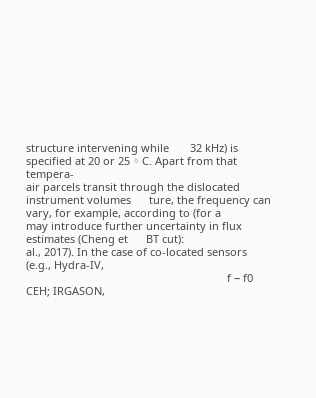structure intervening while       32 kHz) is specified at 20 or 25 ◦ C. Apart from that tempera-
air parcels transit through the dislocated instrument volumes      ture, the frequency can vary, for example, according to (for a
may introduce further uncertainty in flux estimates (Cheng et      BT cut):
al., 2017). In the case of co-located sensors (e.g., Hydra-IV,
                                                                   f − f0
CEH; IRGASON,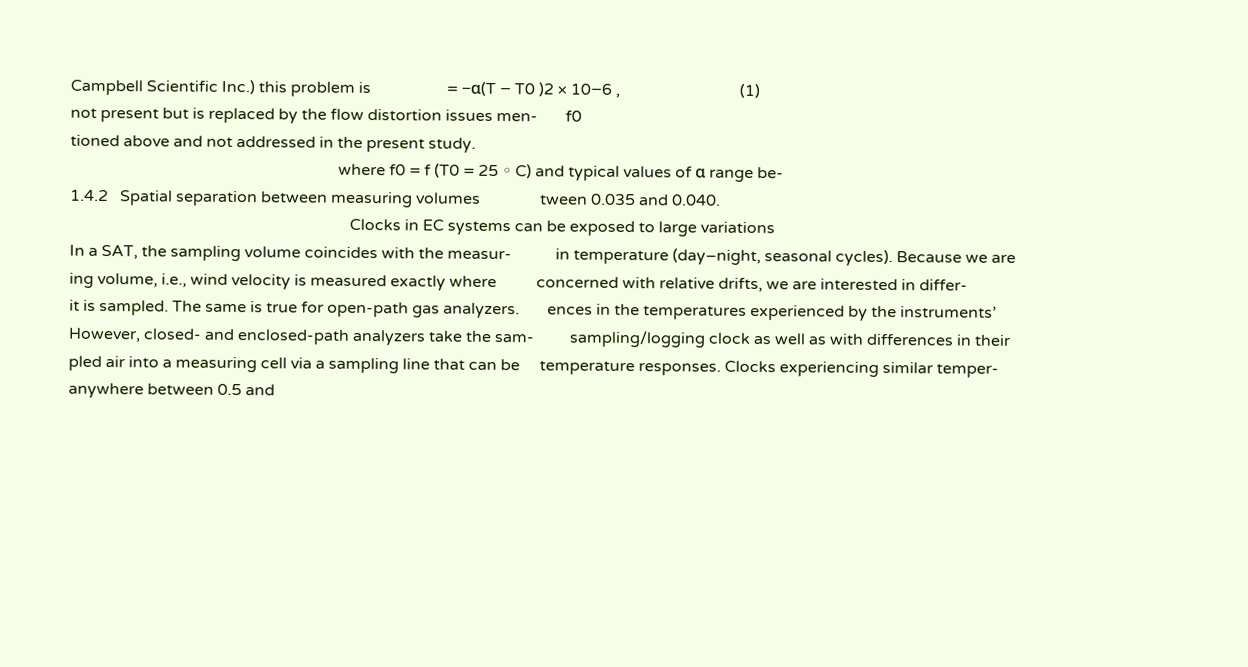Campbell Scientific Inc.) this problem is                   = −α(T − T0 )2 × 10−6 ,                              (1)
not present but is replaced by the flow distortion issues men-       f0
tioned above and not addressed in the present study.
                                                                   where f0 = f (T0 = 25 ◦ C) and typical values of α range be-
1.4.2   Spatial separation between measuring volumes               tween 0.035 and 0.040.
                                                                      Clocks in EC systems can be exposed to large variations
In a SAT, the sampling volume coincides with the measur-           in temperature (day–night, seasonal cycles). Because we are
ing volume, i.e., wind velocity is measured exactly where          concerned with relative drifts, we are interested in differ-
it is sampled. The same is true for open-path gas analyzers.       ences in the temperatures experienced by the instruments’
However, closed- and enclosed-path analyzers take the sam-         sampling/logging clock as well as with differences in their
pled air into a measuring cell via a sampling line that can be     temperature responses. Clocks experiencing similar temper-
anywhere between 0.5 and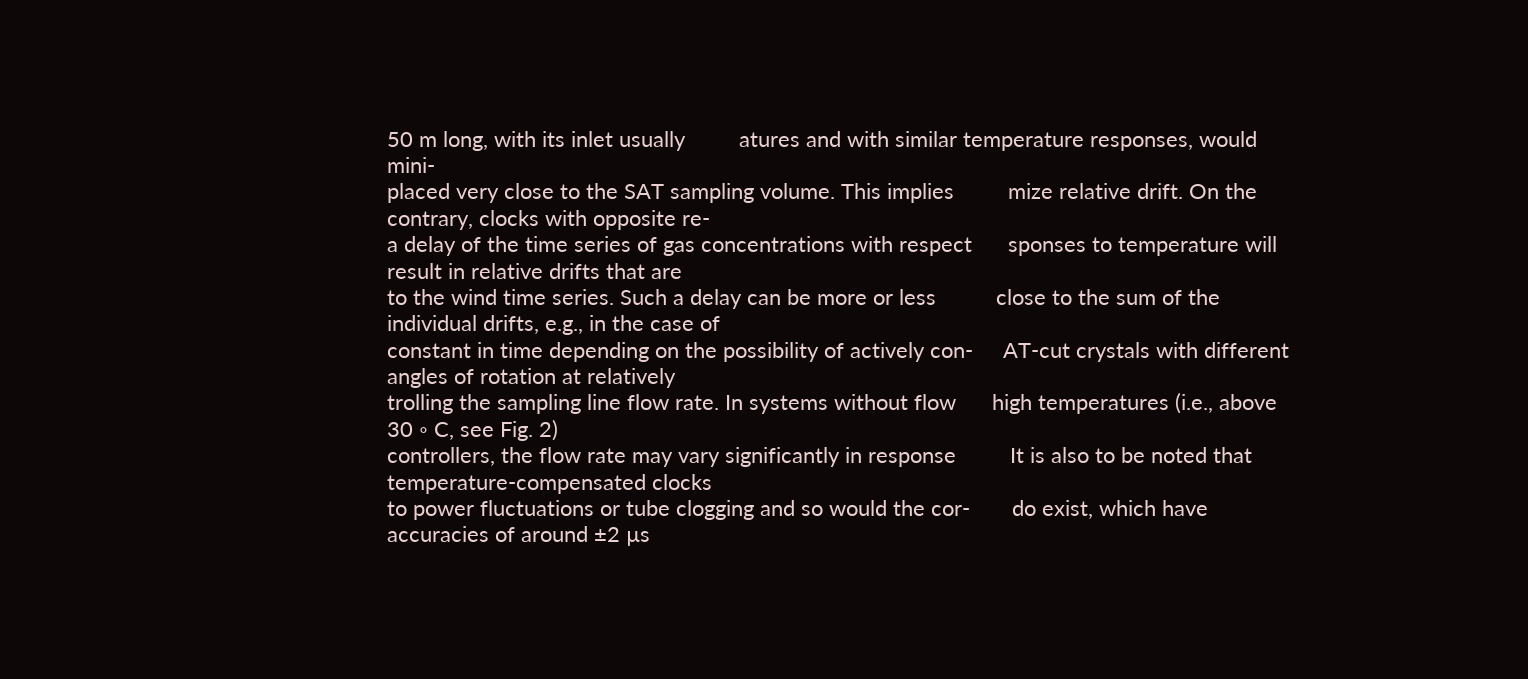50 m long, with its inlet usually         atures and with similar temperature responses, would mini-
placed very close to the SAT sampling volume. This implies         mize relative drift. On the contrary, clocks with opposite re-
a delay of the time series of gas concentrations with respect      sponses to temperature will result in relative drifts that are
to the wind time series. Such a delay can be more or less          close to the sum of the individual drifts, e.g., in the case of
constant in time depending on the possibility of actively con-     AT-cut crystals with different angles of rotation at relatively
trolling the sampling line flow rate. In systems without flow      high temperatures (i.e., above 30 ◦ C, see Fig. 2)
controllers, the flow rate may vary significantly in response         It is also to be noted that temperature-compensated clocks
to power fluctuations or tube clogging and so would the cor-       do exist, which have accuracies of around ±2 µs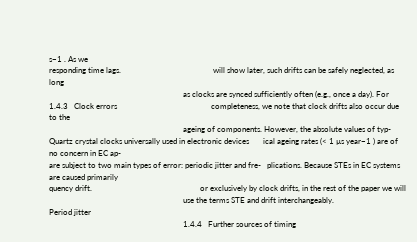s−1 . As we
responding time lags.                                              will show later, such drifts can be safely neglected, as long
                                                                   as clocks are synced sufficiently often (e.g., once a day). For
1.4.3   Clock errors                                               completeness, we note that clock drifts also occur due to the
                                                                   ageing of components. However, the absolute values of typ-
Quartz crystal clocks universally used in electronic devices       ical ageing rates (< 1 µs year−1 ) are of no concern in EC ap-
are subject to two main types of error: periodic jitter and fre-   plications. Because STEs in EC systems are caused primarily
quency drift.                                                      or exclusively by clock drifts, in the rest of the paper we will
                                                                   use the terms STE and drift interchangeably.
Period jitter
                                                                   1.4.4   Further sources of timing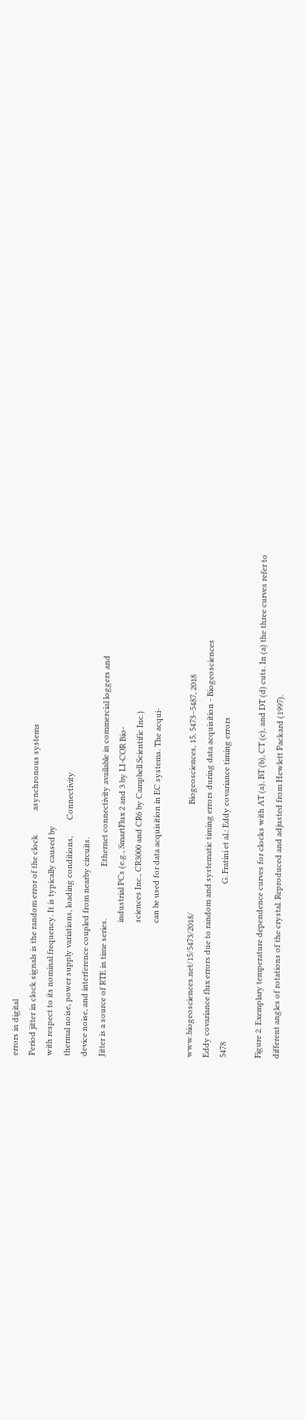errors in digital
Period jitter in clock signals is the random error of the clock            asynchronous systems
with respect to its nominal frequency. It is typically caused by
thermal noise, power supply variations, loading conditions,        Connectivity
device noise, and interference coupled from nearby circuits.
Jitter is a source of RTE in time series.                          Ethernet connectivity available in commercial loggers and
                                                                   industrial PCs (e.g., SmartFlux 2 and 3 by LI-COR Bio-
                                                                   sciences Inc., CR3000 and CR6 by Campbell Scientific Inc.)
                                                                   can be used for data acquisition in EC systems. The acqui-

www.biogeosciences.net/15/5473/2018/                                                      Biogeosciences, 15, 5473–5487, 2018
Eddy covariance flux errors due to random and systematic timing errors during data acquisition - Biogeosciences
5478                                                                               G. Fratini et al.: Eddy covariance timing errors

Figure 2. Exemplary temperature dependence curves for clocks with AT (a), BT (b), CT (c), and DT (d) cuts. In (a) the three curves refer to
different angles of rotations of the crystal. Reproduced and adjusted from Hewlett Packard (1997).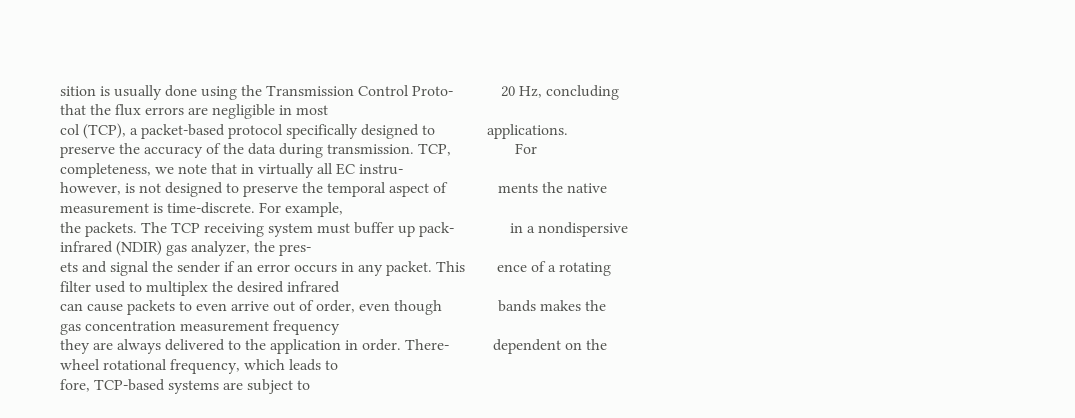sition is usually done using the Transmission Control Proto-            20 Hz, concluding that the flux errors are negligible in most
col (TCP), a packet-based protocol specifically designed to             applications.
preserve the accuracy of the data during transmission. TCP,                For completeness, we note that in virtually all EC instru-
however, is not designed to preserve the temporal aspect of             ments the native measurement is time-discrete. For example,
the packets. The TCP receiving system must buffer up pack-              in a nondispersive infrared (NDIR) gas analyzer, the pres-
ets and signal the sender if an error occurs in any packet. This        ence of a rotating filter used to multiplex the desired infrared
can cause packets to even arrive out of order, even though              bands makes the gas concentration measurement frequency
they are always delivered to the application in order. There-           dependent on the wheel rotational frequency, which leads to
fore, TCP-based systems are subject to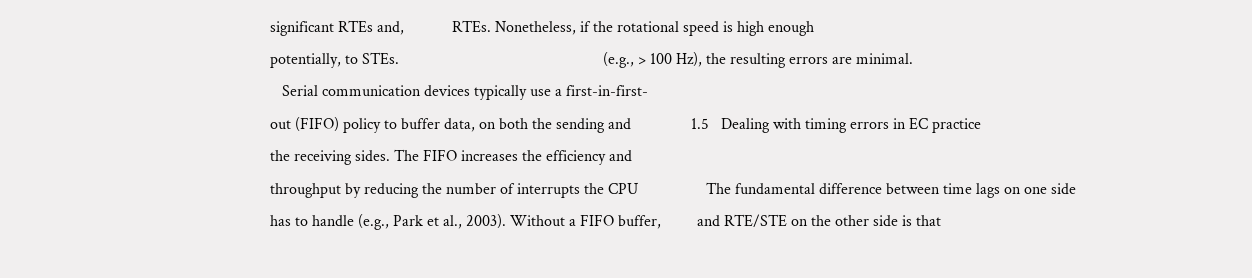significant RTEs and,            RTEs. Nonetheless, if the rotational speed is high enough
potentially, to STEs.                                                   (e.g., > 100 Hz), the resulting errors are minimal.
   Serial communication devices typically use a first-in-first-
out (FIFO) policy to buffer data, on both the sending and               1.5   Dealing with timing errors in EC practice
the receiving sides. The FIFO increases the efficiency and
throughput by reducing the number of interrupts the CPU                 The fundamental difference between time lags on one side
has to handle (e.g., Park et al., 2003). Without a FIFO buffer,         and RTE/STE on the other side is that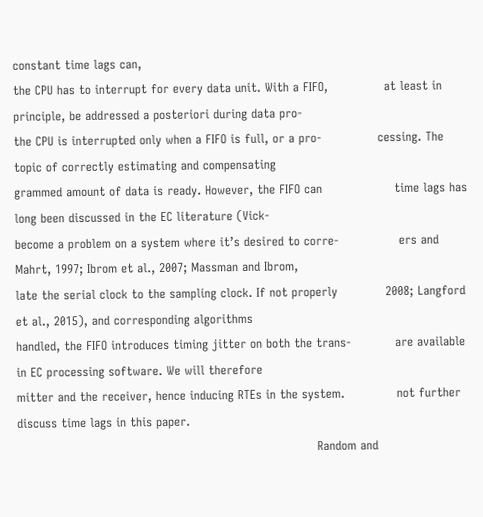constant time lags can,
the CPU has to interrupt for every data unit. With a FIFO,              at least in principle, be addressed a posteriori during data pro-
the CPU is interrupted only when a FIFO is full, or a pro-              cessing. The topic of correctly estimating and compensating
grammed amount of data is ready. However, the FIFO can                  time lags has long been discussed in the EC literature (Vick-
become a problem on a system where it’s desired to corre-               ers and Mahrt, 1997; Ibrom et al., 2007; Massman and Ibrom,
late the serial clock to the sampling clock. If not properly            2008; Langford et al., 2015), and corresponding algorithms
handled, the FIFO introduces timing jitter on both the trans-           are available in EC processing software. We will therefore
mitter and the receiver, hence inducing RTEs in the system.             not further discuss time lags in this paper.
                                                                           Random and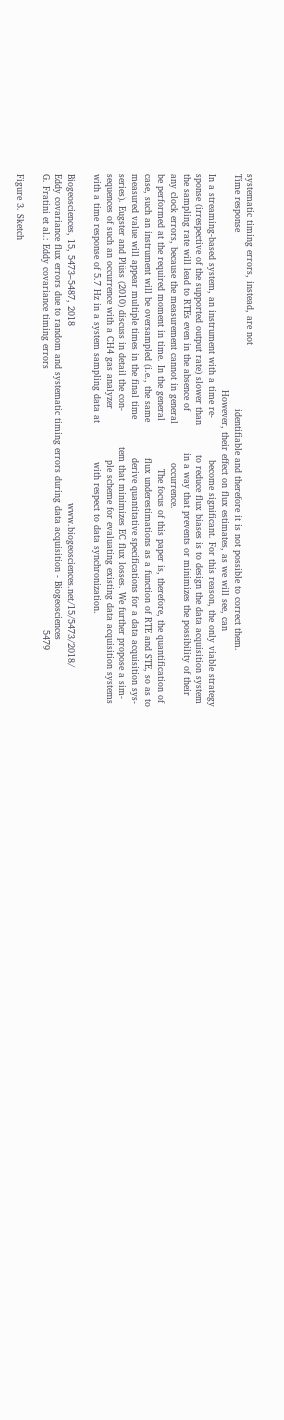systematic timing errors, instead, are not
Time response                                                           identifiable and therefore it is not possible to correct them.
                                                                        However, their effect on flux estimates, as we will see, can
In a streaming-based system, an instrument with a time re-              become significant. For this reason, the only viable strategy
sponse (irrespective of the supported output rate) slower than          to reduce flux biases is to design the data acquisition system
the sampling rate will lead to RTEs even in the absence of              in a way that prevents or minimizes the possibility of their
any clock errors, because the measurement cannot in general             occurrence.
be performed at the required moment in time. In the general                The focus of this paper is, therefore, the quantification of
case, such an instrument will be oversampled (i.e., the same            flux underestimations as a function of RTE and STE, so as to
measured value will appear multiple times in the final time             derive quantitative specifications for a data acquisition sys-
series). Eugster and Plüss (2010) discuss in detail the con-            tem that minimizes EC flux losses. We further propose a sim-
sequences of such an occurrence with a CH4 gas analyzer                 ple scheme for evaluating existing data acquisition systems
with a time response of 5.7 Hz in a system sampling data at             with respect to data synchronization.

Biogeosciences, 15, 5473–5487, 2018                                                           www.biogeosciences.net/15/5473/2018/
Eddy covariance flux errors due to random and systematic timing errors during data acquisition - Biogeosciences
G. Fratini et al.: Eddy covariance timing errors                                                                                       5479

Figure 3. Sketch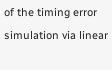of the timing error simulation via linear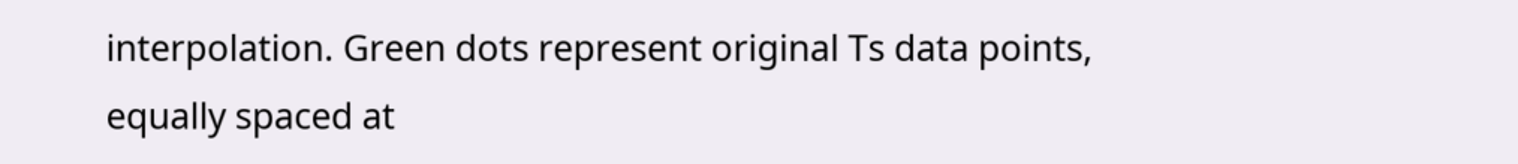interpolation. Green dots represent original Ts data points, equally spaced at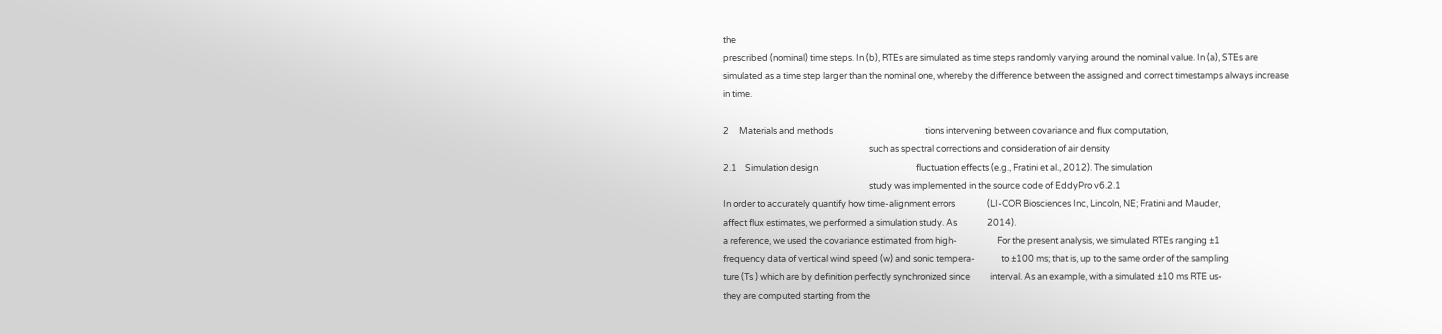the
prescribed (nominal) time steps. In (b), RTEs are simulated as time steps randomly varying around the nominal value. In (a), STEs are
simulated as a time step larger than the nominal one, whereby the difference between the assigned and correct timestamps always increase
in time.

2     Materials and methods                                              tions intervening between covariance and flux computation,
                                                                         such as spectral corrections and consideration of air density
2.1    Simulation design                                                 fluctuation effects (e.g., Fratini et al., 2012). The simulation
                                                                         study was implemented in the source code of EddyPro v6.2.1
In order to accurately quantify how time-alignment errors                (LI-COR Biosciences Inc, Lincoln, NE; Fratini and Mauder,
affect flux estimates, we performed a simulation study. As               2014).
a reference, we used the covariance estimated from high-                    For the present analysis, we simulated RTEs ranging ±1
frequency data of vertical wind speed (w) and sonic tempera-             to ±100 ms; that is, up to the same order of the sampling
ture (Ts ) which are by definition perfectly synchronized since          interval. As an example, with a simulated ±10 ms RTE us-
they are computed starting from the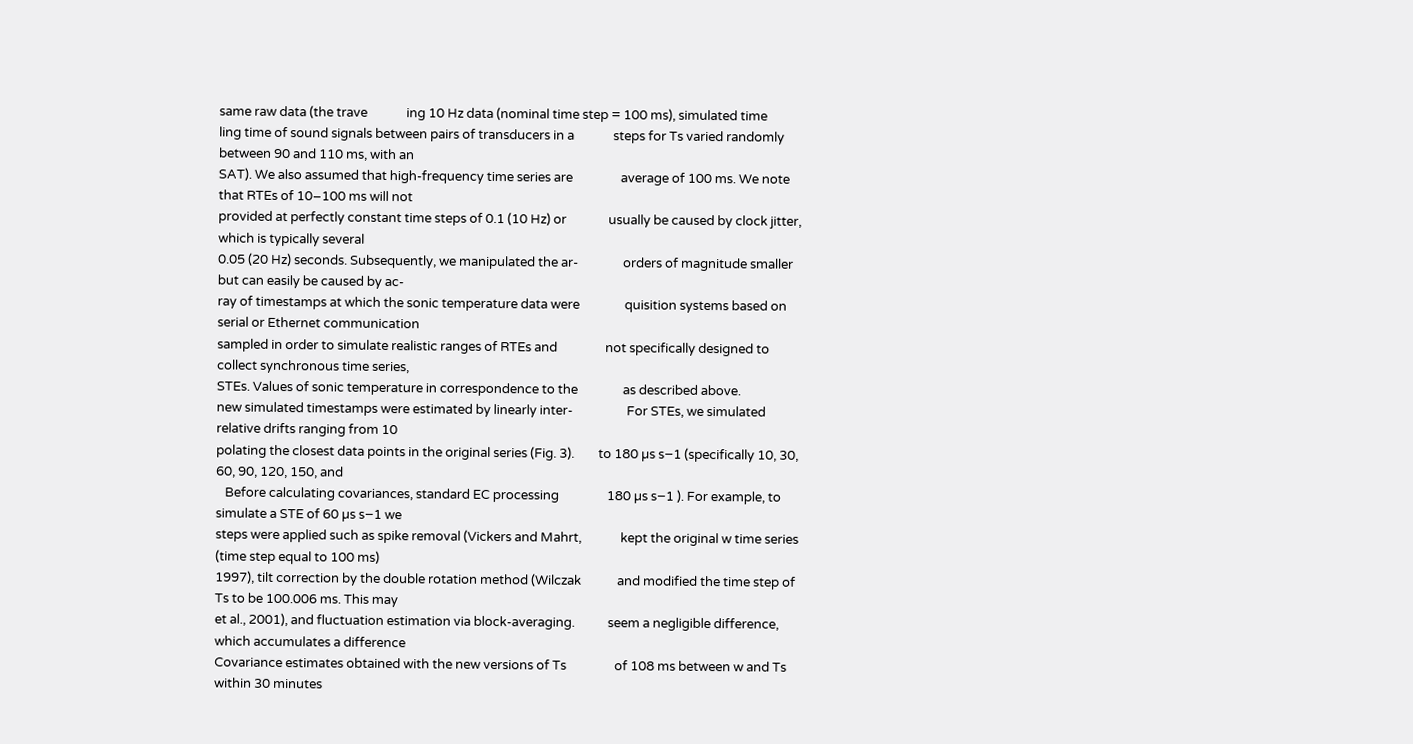same raw data (the trave             ing 10 Hz data (nominal time step = 100 ms), simulated time
ling time of sound signals between pairs of transducers in a             steps for Ts varied randomly between 90 and 110 ms, with an
SAT). We also assumed that high-frequency time series are                average of 100 ms. We note that RTEs of 10–100 ms will not
provided at perfectly constant time steps of 0.1 (10 Hz) or              usually be caused by clock jitter, which is typically several
0.05 (20 Hz) seconds. Subsequently, we manipulated the ar-               orders of magnitude smaller but can easily be caused by ac-
ray of timestamps at which the sonic temperature data were               quisition systems based on serial or Ethernet communication
sampled in order to simulate realistic ranges of RTEs and                not specifically designed to collect synchronous time series,
STEs. Values of sonic temperature in correspondence to the               as described above.
new simulated timestamps were estimated by linearly inter-                  For STEs, we simulated relative drifts ranging from 10
polating the closest data points in the original series (Fig. 3).        to 180 µs s−1 (specifically 10, 30, 60, 90, 120, 150, and
   Before calculating covariances, standard EC processing                180 µs s−1 ). For example, to simulate a STE of 60 µs s−1 we
steps were applied such as spike removal (Vickers and Mahrt,             kept the original w time series (time step equal to 100 ms)
1997), tilt correction by the double rotation method (Wilczak            and modified the time step of Ts to be 100.006 ms. This may
et al., 2001), and fluctuation estimation via block-averaging.           seem a negligible difference, which accumulates a difference
Covariance estimates obtained with the new versions of Ts                of 108 ms between w and Ts within 30 minutes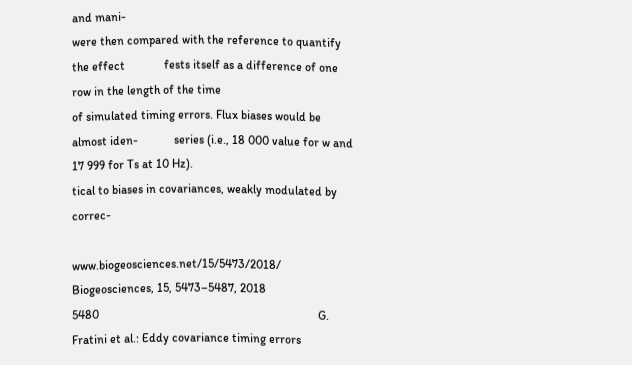and mani-
were then compared with the reference to quantify the effect             fests itself as a difference of one row in the length of the time
of simulated timing errors. Flux biases would be almost iden-            series (i.e., 18 000 value for w and 17 999 for Ts at 10 Hz).
tical to biases in covariances, weakly modulated by correc-

www.biogeosciences.net/15/5473/2018/                                                              Biogeosciences, 15, 5473–5487, 2018
5480                                                                         G. Fratini et al.: Eddy covariance timing errors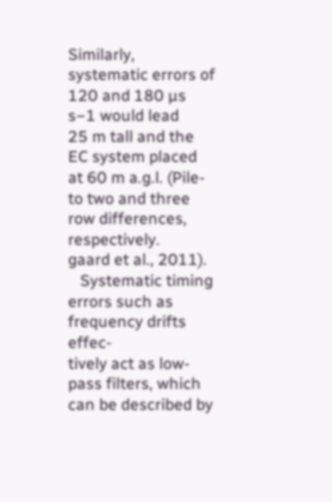Similarly, systematic errors of 120 and 180 µs s−1 would lead            25 m tall and the EC system placed at 60 m a.g.l. (Pile-
to two and three row differences, respectively.                          gaard et al., 2011).
   Systematic timing errors such as frequency drifts effec-
tively act as low-pass filters, which can be described by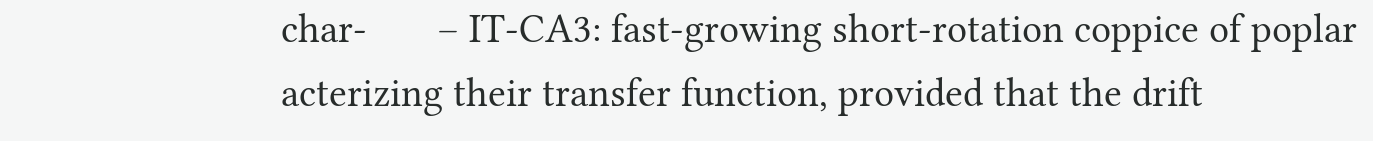char-       – IT-CA3: fast-growing short-rotation coppice of poplar
acterizing their transfer function, provided that the drift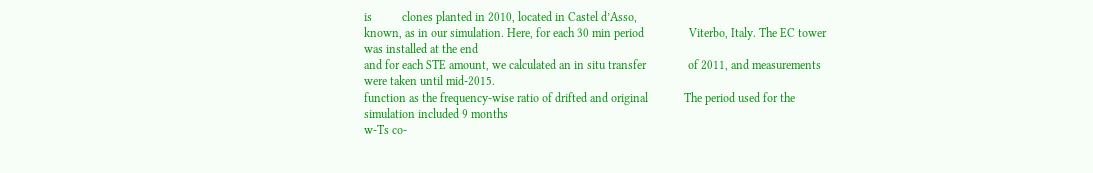is          clones planted in 2010, located in Castel d’Asso,
known, as in our simulation. Here, for each 30 min period               Viterbo, Italy. The EC tower was installed at the end
and for each STE amount, we calculated an in situ transfer              of 2011, and measurements were taken until mid-2015.
function as the frequency-wise ratio of drifted and original            The period used for the simulation included 9 months
w-Ts co-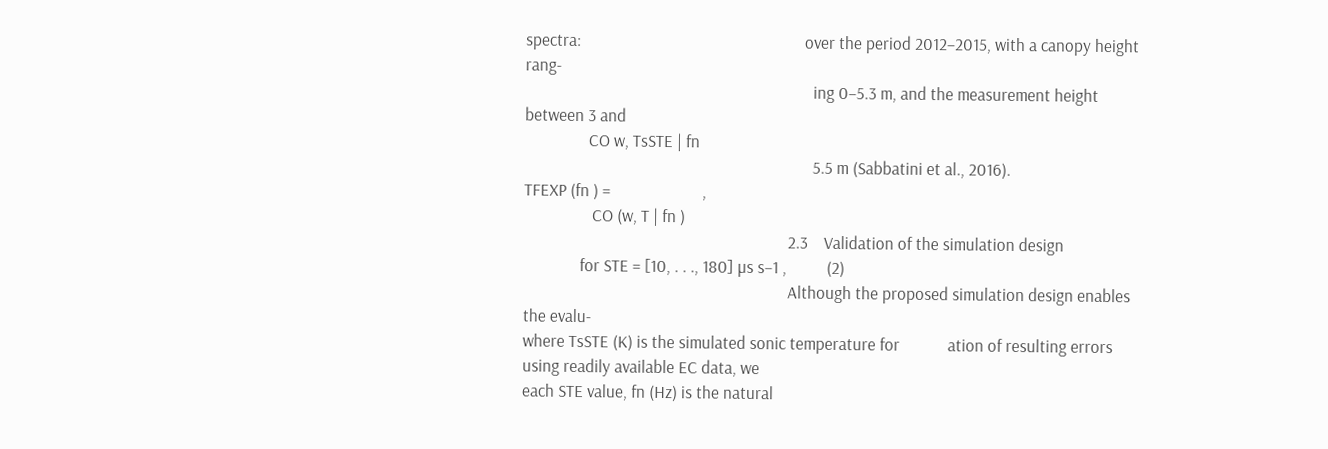spectra:                                                        over the period 2012–2015, with a canopy height rang-
                                                                        ing 0–5.3 m, and the measurement height between 3 and
                CO w, TsSTE | fn
                                                                        5.5 m (Sabbatini et al., 2016).
TFEXP (fn ) =                       ,
                 CO (w, T | fn )
                                                                  2.3    Validation of the simulation design
              for STE = [10, . . ., 180] µs s−1 ,          (2)
                                                                  Although the proposed simulation design enables the evalu-
where TsSTE (K) is the simulated sonic temperature for            ation of resulting errors using readily available EC data, we
each STE value, fn (Hz) is the natural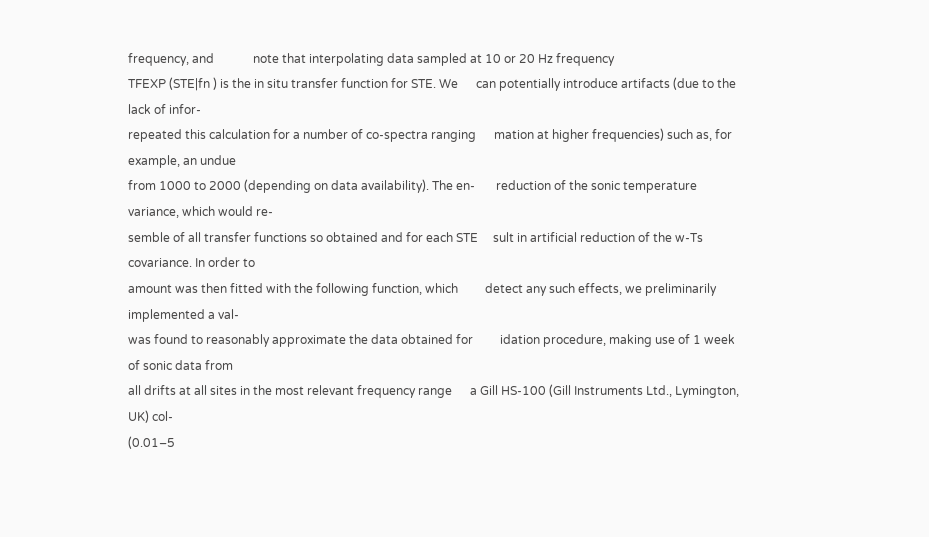frequency, and             note that interpolating data sampled at 10 or 20 Hz frequency
TFEXP (STE|fn ) is the in situ transfer function for STE. We      can potentially introduce artifacts (due to the lack of infor-
repeated this calculation for a number of co-spectra ranging      mation at higher frequencies) such as, for example, an undue
from 1000 to 2000 (depending on data availability). The en-       reduction of the sonic temperature variance, which would re-
semble of all transfer functions so obtained and for each STE     sult in artificial reduction of the w-Ts covariance. In order to
amount was then fitted with the following function, which         detect any such effects, we preliminarily implemented a val-
was found to reasonably approximate the data obtained for         idation procedure, making use of 1 week of sonic data from
all drifts at all sites in the most relevant frequency range      a Gill HS-100 (Gill Instruments Ltd., Lymington, UK) col-
(0.01–5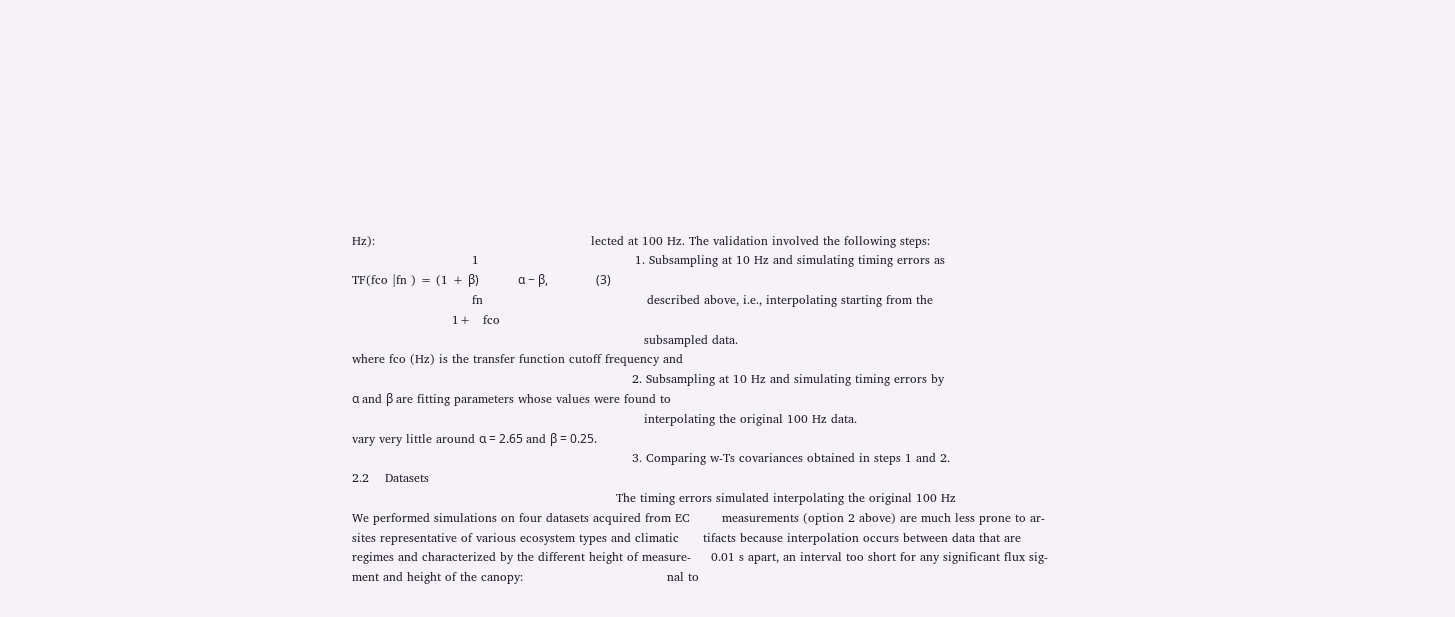Hz):                                                      lected at 100 Hz. The validation involved the following steps:
                              1                                       1. Subsampling at 10 Hz and simulating timing errors as
TF(fco |fn ) = (1 + β)             α − β,                (3)
                              fn                                         described above, i.e., interpolating starting from the
                         1+   fco
                                                                         subsampled data.
where fco (Hz) is the transfer function cutoff frequency and
                                                                      2. Subsampling at 10 Hz and simulating timing errors by
α and β are fitting parameters whose values were found to
                                                                         interpolating the original 100 Hz data.
vary very little around α = 2.65 and β = 0.25.
                                                                      3. Comparing w-Ts covariances obtained in steps 1 and 2.
2.2    Datasets
                                                                  The timing errors simulated interpolating the original 100 Hz
We performed simulations on four datasets acquired from EC        measurements (option 2 above) are much less prone to ar-
sites representative of various ecosystem types and climatic      tifacts because interpolation occurs between data that are
regimes and characterized by the different height of measure-     0.01 s apart, an interval too short for any significant flux sig-
ment and height of the canopy:                                    nal to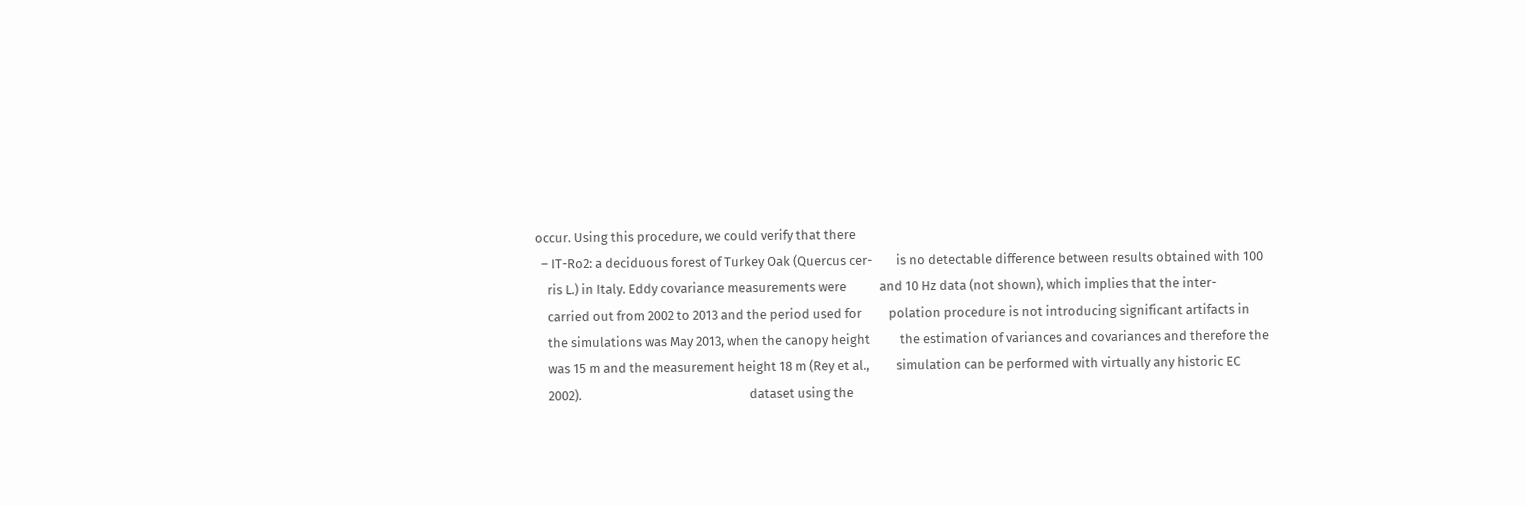occur. Using this procedure, we could verify that there
  – IT-Ro2: a deciduous forest of Turkey Oak (Quercus cer-        is no detectable difference between results obtained with 100
    ris L.) in Italy. Eddy covariance measurements were           and 10 Hz data (not shown), which implies that the inter-
    carried out from 2002 to 2013 and the period used for         polation procedure is not introducing significant artifacts in
    the simulations was May 2013, when the canopy height          the estimation of variances and covariances and therefore the
    was 15 m and the measurement height 18 m (Rey et al.,         simulation can be performed with virtually any historic EC
    2002).                                                        dataset using the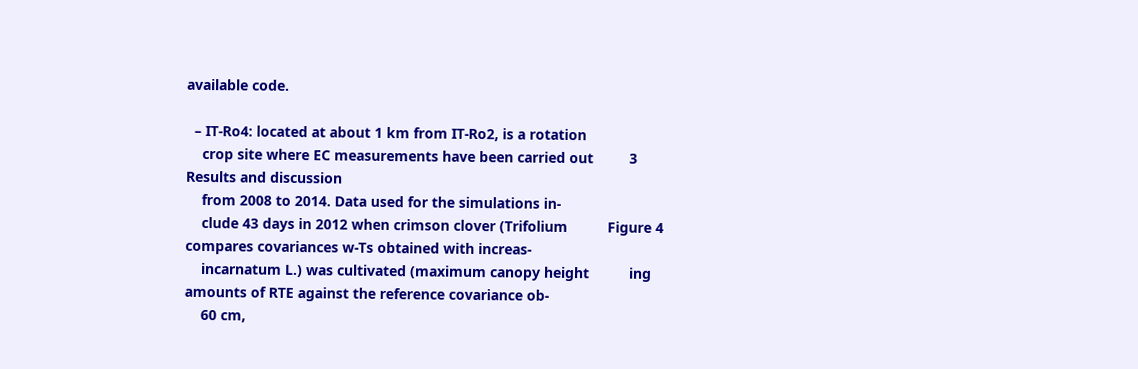available code.

  – IT-Ro4: located at about 1 km from IT-Ro2, is a rotation
    crop site where EC measurements have been carried out         3     Results and discussion
    from 2008 to 2014. Data used for the simulations in-
    clude 43 days in 2012 when crimson clover (Trifolium          Figure 4 compares covariances w-Ts obtained with increas-
    incarnatum L.) was cultivated (maximum canopy height          ing amounts of RTE against the reference covariance ob-
    60 cm,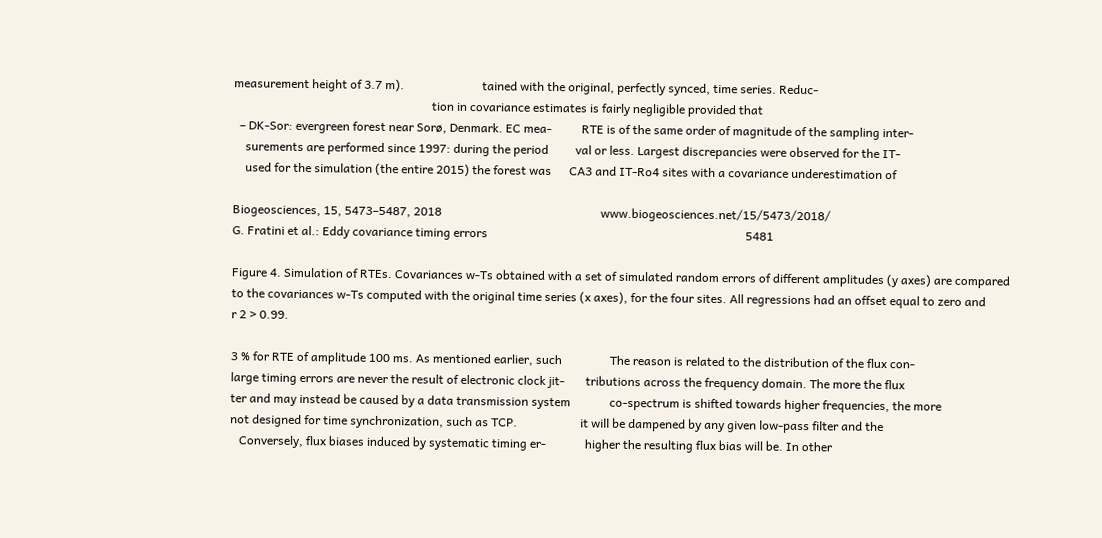measurement height of 3.7 m).                          tained with the original, perfectly synced, time series. Reduc-
                                                                  tion in covariance estimates is fairly negligible provided that
  – DK-Sor: evergreen forest near Sorø, Denmark. EC mea-          RTE is of the same order of magnitude of the sampling inter-
    surements are performed since 1997: during the period         val or less. Largest discrepancies were observed for the IT-
    used for the simulation (the entire 2015) the forest was      CA3 and IT-Ro4 sites with a covariance underestimation of

Biogeosciences, 15, 5473–5487, 2018                                                     www.biogeosciences.net/15/5473/2018/
G. Fratini et al.: Eddy covariance timing errors                                                                                      5481

Figure 4. Simulation of RTEs. Covariances w-Ts obtained with a set of simulated random errors of different amplitudes (y axes) are compared
to the covariances w-Ts computed with the original time series (x axes), for the four sites. All regressions had an offset equal to zero and
r 2 > 0.99.

3 % for RTE of amplitude 100 ms. As mentioned earlier, such                The reason is related to the distribution of the flux con-
large timing errors are never the result of electronic clock jit-       tributions across the frequency domain. The more the flux
ter and may instead be caused by a data transmission system             co-spectrum is shifted towards higher frequencies, the more
not designed for time synchronization, such as TCP.                     it will be dampened by any given low-pass filter and the
   Conversely, flux biases induced by systematic timing er-             higher the resulting flux bias will be. In other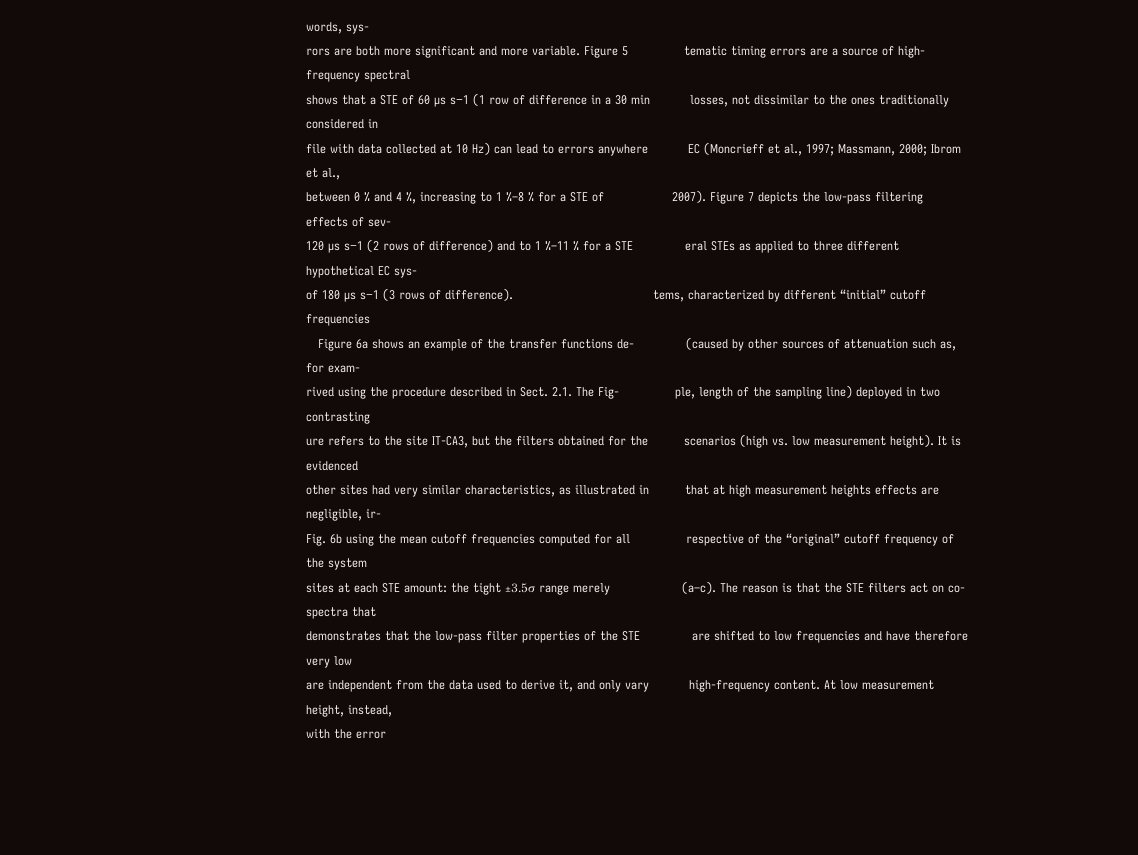words, sys-
rors are both more significant and more variable. Figure 5              tematic timing errors are a source of high-frequency spectral
shows that a STE of 60 µs s−1 (1 row of difference in a 30 min          losses, not dissimilar to the ones traditionally considered in
file with data collected at 10 Hz) can lead to errors anywhere          EC (Moncrieff et al., 1997; Massmann, 2000; Ibrom et al.,
between 0 % and 4 %, increasing to 1 %–8 % for a STE of                 2007). Figure 7 depicts the low-pass filtering effects of sev-
120 µs s−1 (2 rows of difference) and to 1 %–11 % for a STE             eral STEs as applied to three different hypothetical EC sys-
of 180 µs s−1 (3 rows of difference).                                   tems, characterized by different “initial” cutoff frequencies
   Figure 6a shows an example of the transfer functions de-             (caused by other sources of attenuation such as, for exam-
rived using the procedure described in Sect. 2.1. The Fig-              ple, length of the sampling line) deployed in two contrasting
ure refers to the site IT-CA3, but the filters obtained for the         scenarios (high vs. low measurement height). It is evidenced
other sites had very similar characteristics, as illustrated in         that at high measurement heights effects are negligible, ir-
Fig. 6b using the mean cutoff frequencies computed for all              respective of the “original” cutoff frequency of the system
sites at each STE amount: the tight ±3.5σ range merely                  (a–c). The reason is that the STE filters act on co-spectra that
demonstrates that the low-pass filter properties of the STE             are shifted to low frequencies and have therefore very low
are independent from the data used to derive it, and only vary          high-frequency content. At low measurement height, instead,
with the error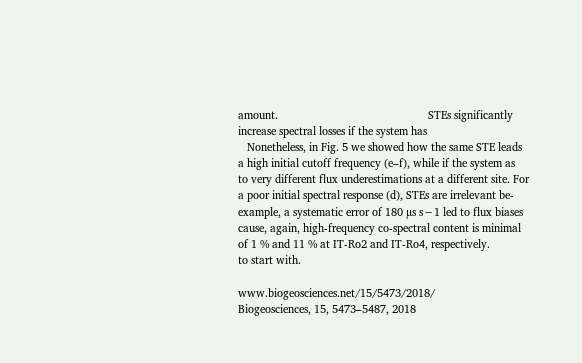amount.                                                  STEs significantly increase spectral losses if the system has
   Nonetheless, in Fig. 5 we showed how the same STE leads              a high initial cutoff frequency (e–f), while if the system as
to very different flux underestimations at a different site. For        a poor initial spectral response (d), STEs are irrelevant be-
example, a systematic error of 180 µs s−1 led to flux biases            cause, again, high-frequency co-spectral content is minimal
of 1 % and 11 % at IT-Ro2 and IT-Ro4, respectively.                     to start with.

www.biogeosciences.net/15/5473/2018/                                                             Biogeosciences, 15, 5473–5487, 2018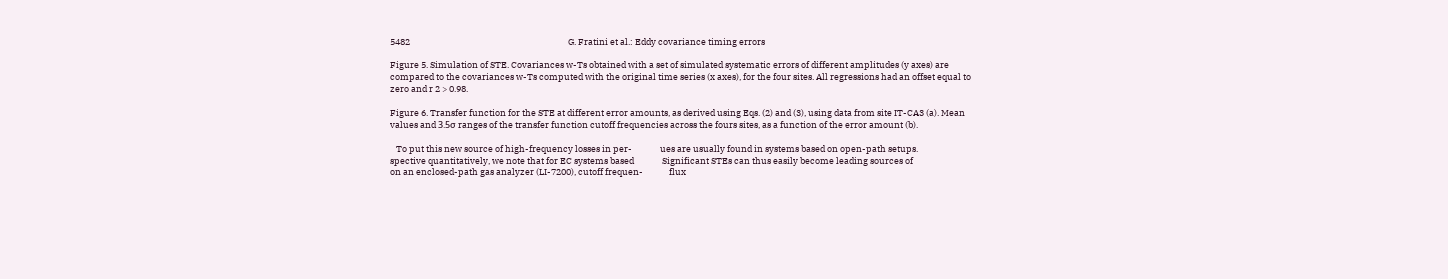5482                                                                               G. Fratini et al.: Eddy covariance timing errors

Figure 5. Simulation of STE. Covariances w-Ts obtained with a set of simulated systematic errors of different amplitudes (y axes) are
compared to the covariances w-Ts computed with the original time series (x axes), for the four sites. All regressions had an offset equal to
zero and r 2 > 0.98.

Figure 6. Transfer function for the STE at different error amounts, as derived using Eqs. (2) and (3), using data from site IT-CA3 (a). Mean
values and 3.5σ ranges of the transfer function cutoff frequencies across the fours sites, as a function of the error amount (b).

   To put this new source of high-frequency losses in per-              ues are usually found in systems based on open-path setups.
spective quantitatively, we note that for EC systems based              Significant STEs can thus easily become leading sources of
on an enclosed-path gas analyzer (LI-7200), cutoff frequen-             flux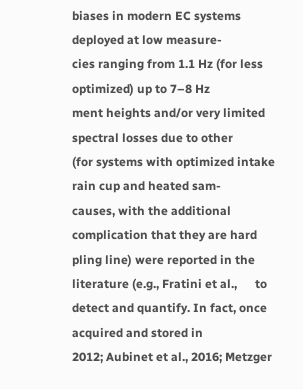biases in modern EC systems deployed at low measure-
cies ranging from 1.1 Hz (for less optimized) up to 7–8 Hz              ment heights and/or very limited spectral losses due to other
(for systems with optimized intake rain cup and heated sam-             causes, with the additional complication that they are hard
pling line) were reported in the literature (e.g., Fratini et al.,      to detect and quantify. In fact, once acquired and stored in
2012; Aubinet et al., 2016; Metzger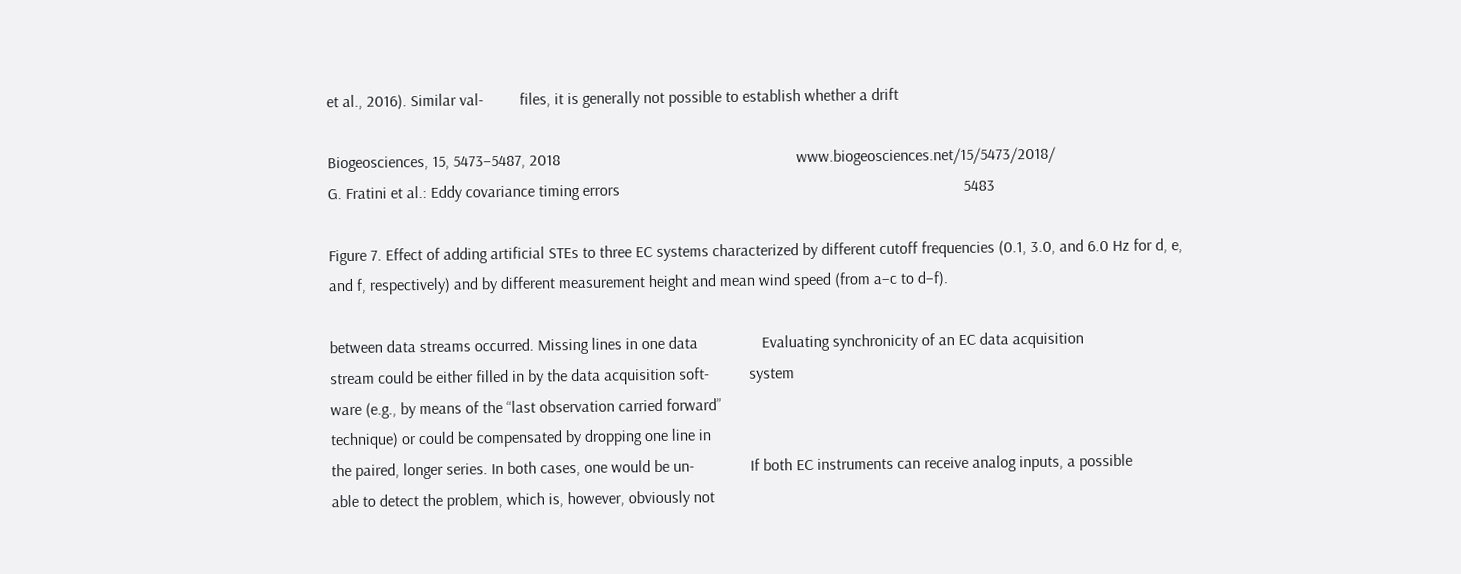et al., 2016). Similar val-         files, it is generally not possible to establish whether a drift

Biogeosciences, 15, 5473–5487, 2018                                                           www.biogeosciences.net/15/5473/2018/
G. Fratini et al.: Eddy covariance timing errors                                                                                      5483

Figure 7. Effect of adding artificial STEs to three EC systems characterized by different cutoff frequencies (0.1, 3.0, and 6.0 Hz for d, e,
and f, respectively) and by different measurement height and mean wind speed (from a–c to d–f).

between data streams occurred. Missing lines in one data                Evaluating synchronicity of an EC data acquisition
stream could be either filled in by the data acquisition soft-          system
ware (e.g., by means of the “last observation carried forward”
technique) or could be compensated by dropping one line in
the paired, longer series. In both cases, one would be un-              If both EC instruments can receive analog inputs, a possible
able to detect the problem, which is, however, obviously not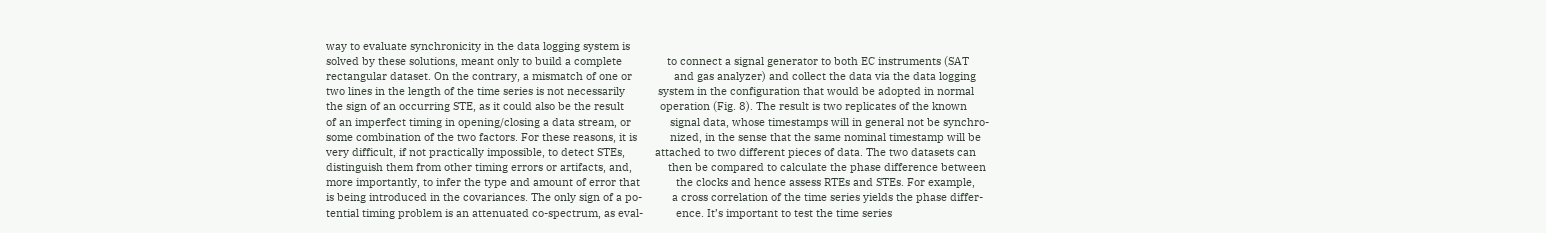way to evaluate synchronicity in the data logging system is
solved by these solutions, meant only to build a complete               to connect a signal generator to both EC instruments (SAT
rectangular dataset. On the contrary, a mismatch of one or              and gas analyzer) and collect the data via the data logging
two lines in the length of the time series is not necessarily           system in the configuration that would be adopted in normal
the sign of an occurring STE, as it could also be the result            operation (Fig. 8). The result is two replicates of the known
of an imperfect timing in opening/closing a data stream, or             signal data, whose timestamps will in general not be synchro-
some combination of the two factors. For these reasons, it is           nized, in the sense that the same nominal timestamp will be
very difficult, if not practically impossible, to detect STEs,          attached to two different pieces of data. The two datasets can
distinguish them from other timing errors or artifacts, and,            then be compared to calculate the phase difference between
more importantly, to infer the type and amount of error that            the clocks and hence assess RTEs and STEs. For example,
is being introduced in the covariances. The only sign of a po-          a cross correlation of the time series yields the phase differ-
tential timing problem is an attenuated co-spectrum, as eval-           ence. It’s important to test the time series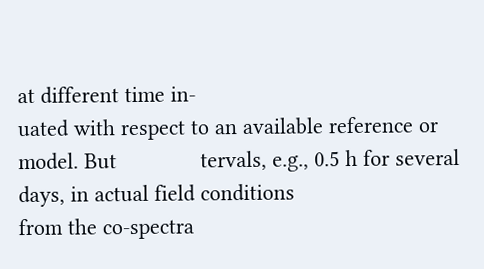at different time in-
uated with respect to an available reference or model. But              tervals, e.g., 0.5 h for several days, in actual field conditions
from the co-spectra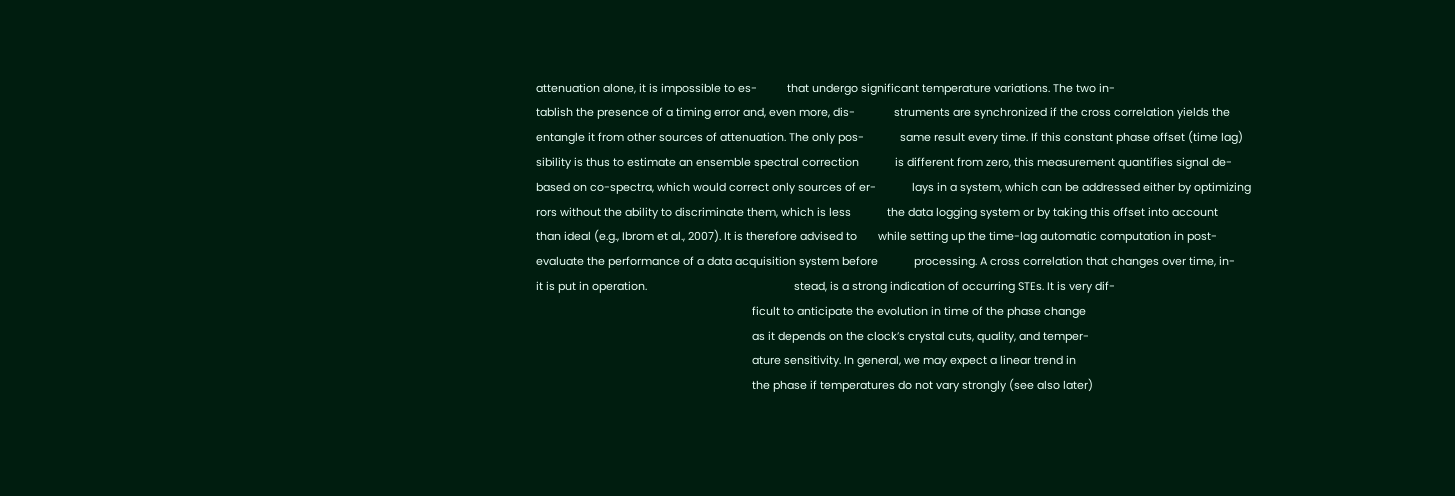attenuation alone, it is impossible to es-          that undergo significant temperature variations. The two in-
tablish the presence of a timing error and, even more, dis-             struments are synchronized if the cross correlation yields the
entangle it from other sources of attenuation. The only pos-            same result every time. If this constant phase offset (time lag)
sibility is thus to estimate an ensemble spectral correction            is different from zero, this measurement quantifies signal de-
based on co-spectra, which would correct only sources of er-            lays in a system, which can be addressed either by optimizing
rors without the ability to discriminate them, which is less            the data logging system or by taking this offset into account
than ideal (e.g., Ibrom et al., 2007). It is therefore advised to       while setting up the time-lag automatic computation in post-
evaluate the performance of a data acquisition system before            processing. A cross correlation that changes over time, in-
it is put in operation.                                                 stead, is a strong indication of occurring STEs. It is very dif-
                                                                        ficult to anticipate the evolution in time of the phase change
                                                                        as it depends on the clock’s crystal cuts, quality, and temper-
                                                                        ature sensitivity. In general, we may expect a linear trend in
                                                                        the phase if temperatures do not vary strongly (see also later)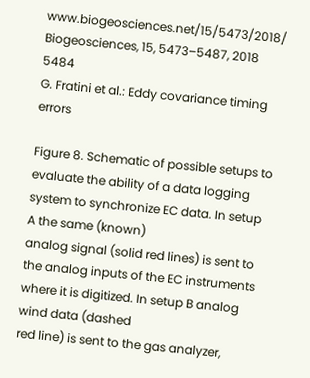www.biogeosciences.net/15/5473/2018/                                                             Biogeosciences, 15, 5473–5487, 2018
5484                                                                                  G. Fratini et al.: Eddy covariance timing errors

Figure 8. Schematic of possible setups to evaluate the ability of a data logging system to synchronize EC data. In setup A the same (known)
analog signal (solid red lines) is sent to the analog inputs of the EC instruments where it is digitized. In setup B analog wind data (dashed
red line) is sent to the gas analyzer,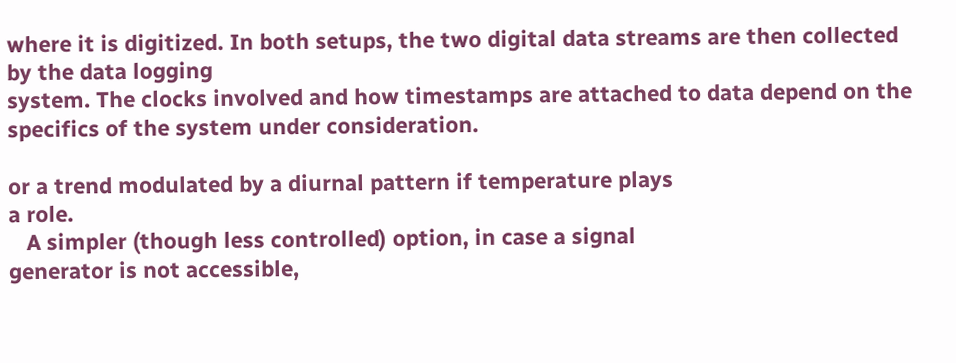where it is digitized. In both setups, the two digital data streams are then collected by the data logging
system. The clocks involved and how timestamps are attached to data depend on the specifics of the system under consideration.

or a trend modulated by a diurnal pattern if temperature plays
a role.
   A simpler (though less controlled) option, in case a signal
generator is not accessible,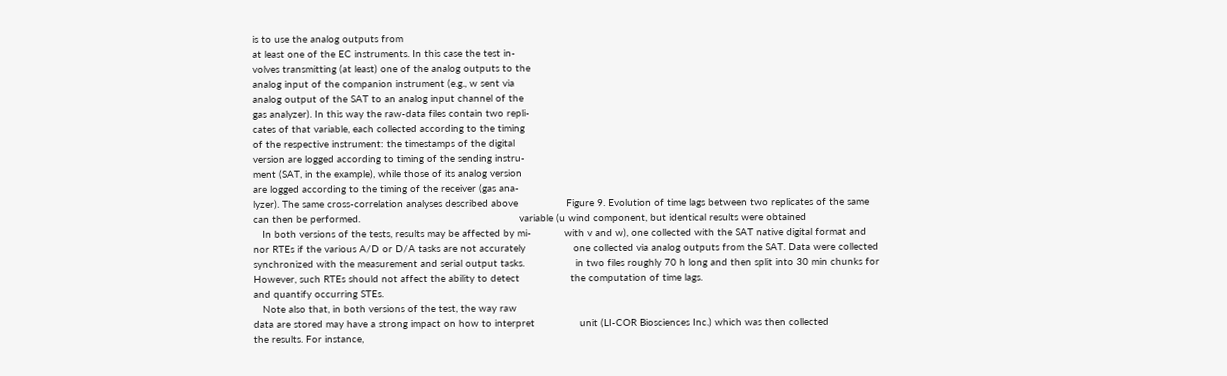is to use the analog outputs from
at least one of the EC instruments. In this case the test in-
volves transmitting (at least) one of the analog outputs to the
analog input of the companion instrument (e.g., w sent via
analog output of the SAT to an analog input channel of the
gas analyzer). In this way the raw-data files contain two repli-
cates of that variable, each collected according to the timing
of the respective instrument: the timestamps of the digital
version are logged according to timing of the sending instru-
ment (SAT, in the example), while those of its analog version
are logged according to the timing of the receiver (gas ana-
lyzer). The same cross-correlation analyses described above                Figure 9. Evolution of time lags between two replicates of the same
can then be performed.                                                     variable (u wind component, but identical results were obtained
   In both versions of the tests, results may be affected by mi-           with v and w), one collected with the SAT native digital format and
nor RTEs if the various A/D or D/A tasks are not accurately                one collected via analog outputs from the SAT. Data were collected
synchronized with the measurement and serial output tasks.                 in two files roughly 70 h long and then split into 30 min chunks for
However, such RTEs should not affect the ability to detect                 the computation of time lags.
and quantify occurring STEs.
   Note also that, in both versions of the test, the way raw
data are stored may have a strong impact on how to interpret               unit (LI-COR Biosciences Inc.) which was then collected
the results. For instance,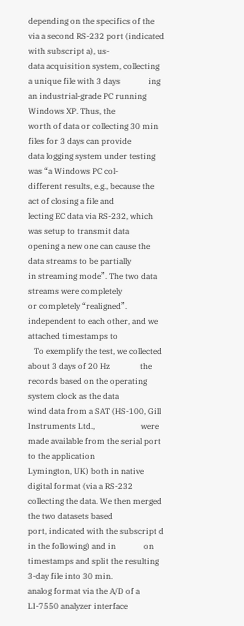depending on the specifics of the               via a second RS-232 port (indicated with subscript a), us-
data acquisition system, collecting a unique file with 3 days              ing an industrial-grade PC running Windows XP. Thus, the
worth of data or collecting 30 min files for 3 days can provide            data logging system under testing was “a Windows PC col-
different results, e.g., because the act of closing a file and             lecting EC data via RS-232, which was setup to transmit data
opening a new one can cause the data streams to be partially               in streaming mode”. The two data streams were completely
or completely “realigned”.                                                 independent to each other, and we attached timestamps to
   To exemplify the test, we collected about 3 days of 20 Hz               the records based on the operating system clock as the data
wind data from a SAT (HS-100, Gill Instruments Ltd.,                       were made available from the serial port to the application
Lymington, UK) both in native digital format (via a RS-232                 collecting the data. We then merged the two datasets based
port, indicated with the subscript d in the following) and in              on timestamps and split the resulting 3-day file into 30 min.
analog format via the A/D of a LI-7550 analyzer interface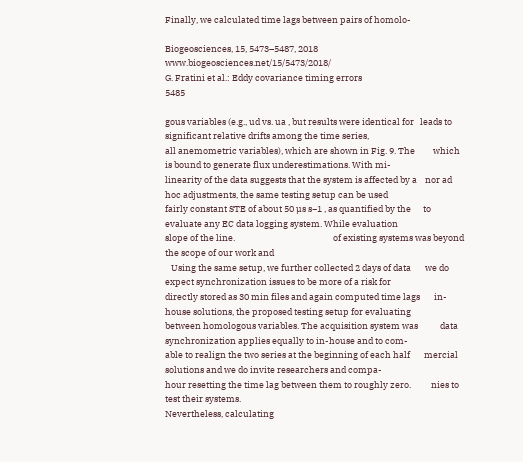Finally, we calculated time lags between pairs of homolo-

Biogeosciences, 15, 5473–5487, 2018                                                               www.biogeosciences.net/15/5473/2018/
G. Fratini et al.: Eddy covariance timing errors                                                                                   5485

gous variables (e.g., ud vs. ua , but results were identical for   leads to significant relative drifts among the time series,
all anemometric variables), which are shown in Fig. 9. The         which is bound to generate flux underestimations. With mi-
linearity of the data suggests that the system is affected by a    nor ad hoc adjustments, the same testing setup can be used
fairly constant STE of about 50 µs s−1 , as quantified by the      to evaluate any EC data logging system. While evaluation
slope of the line.                                                 of existing systems was beyond the scope of our work and
   Using the same setup, we further collected 2 days of data       we do expect synchronization issues to be more of a risk for
directly stored as 30 min files and again computed time lags       in-house solutions, the proposed testing setup for evaluating
between homologous variables. The acquisition system was           data synchronization applies equally to in-house and to com-
able to realign the two series at the beginning of each half       mercial solutions and we do invite researchers and compa-
hour resetting the time lag between them to roughly zero.          nies to test their systems.
Nevertheless, calculating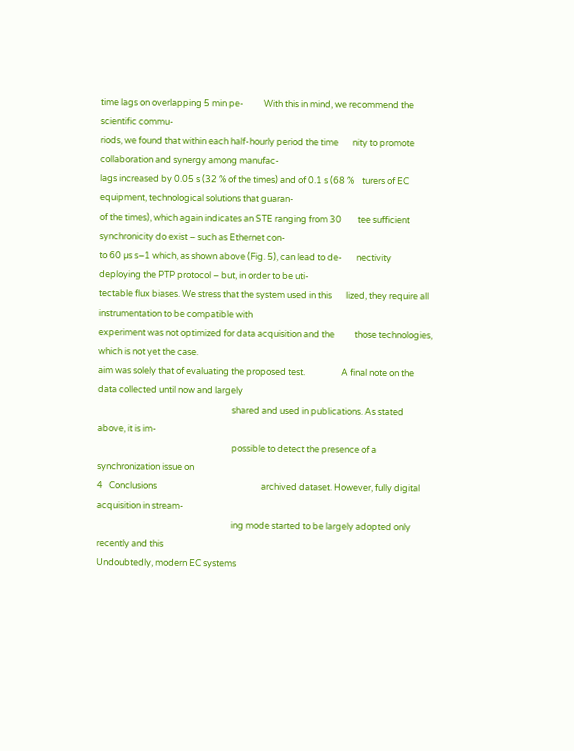time lags on overlapping 5 min pe-          With this in mind, we recommend the scientific commu-
riods, we found that within each half-hourly period the time       nity to promote collaboration and synergy among manufac-
lags increased by 0.05 s (32 % of the times) and of 0.1 s (68 %    turers of EC equipment, technological solutions that guaran-
of the times), which again indicates an STE ranging from 30        tee sufficient synchronicity do exist – such as Ethernet con-
to 60 µs s−1 which, as shown above (Fig. 5), can lead to de-       nectivity deploying the PTP protocol – but, in order to be uti-
tectable flux biases. We stress that the system used in this       lized, they require all instrumentation to be compatible with
experiment was not optimized for data acquisition and the          those technologies, which is not yet the case.
aim was solely that of evaluating the proposed test.                  A final note on the data collected until now and largely
                                                                   shared and used in publications. As stated above, it is im-
                                                                   possible to detect the presence of a synchronization issue on
4   Conclusions                                                    archived dataset. However, fully digital acquisition in stream-
                                                                   ing mode started to be largely adopted only recently and this
Undoubtedly, modern EC systems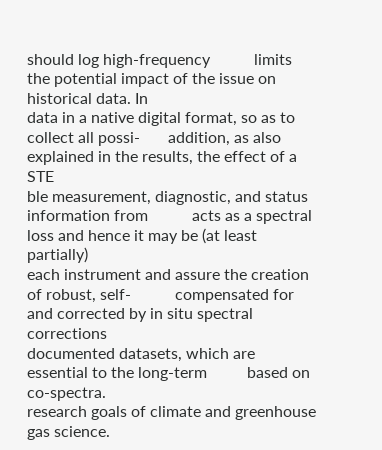should log high-frequency           limits the potential impact of the issue on historical data. In
data in a native digital format, so as to collect all possi-       addition, as also explained in the results, the effect of a STE
ble measurement, diagnostic, and status information from           acts as a spectral loss and hence it may be (at least partially)
each instrument and assure the creation of robust, self-           compensated for and corrected by in situ spectral corrections
documented datasets, which are essential to the long-term          based on co-spectra.
research goals of climate and greenhouse gas science.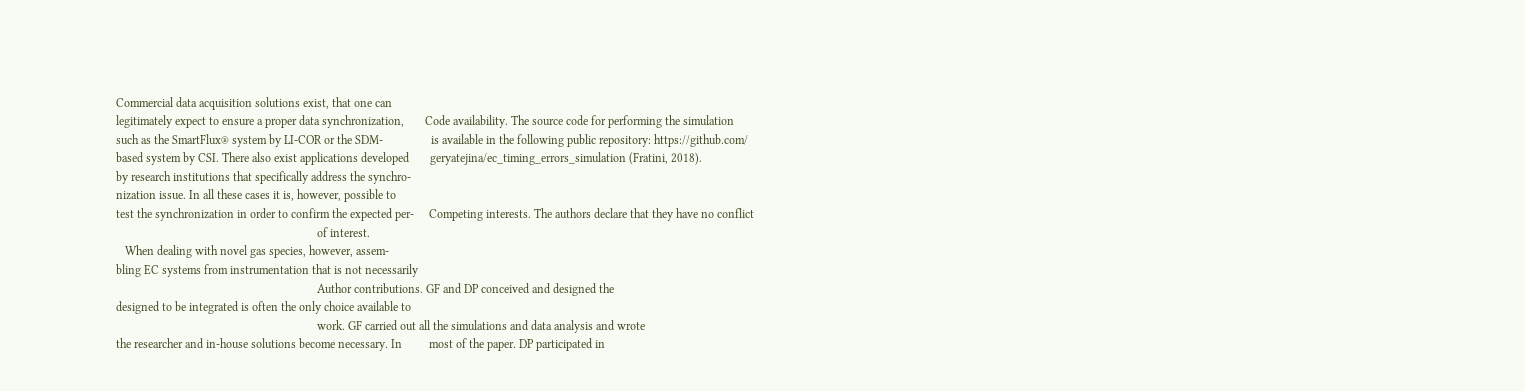Commercial data acquisition solutions exist, that one can
legitimately expect to ensure a proper data synchronization,       Code availability. The source code for performing the simulation
such as the SmartFlux® system by LI-COR or the SDM-                is available in the following public repository: https://github.com/
based system by CSI. There also exist applications developed       geryatejina/ec_timing_errors_simulation (Fratini, 2018).
by research institutions that specifically address the synchro-
nization issue. In all these cases it is, however, possible to
test the synchronization in order to confirm the expected per-     Competing interests. The authors declare that they have no conflict
                                                                   of interest.
   When dealing with novel gas species, however, assem-
bling EC systems from instrumentation that is not necessarily
                                                                   Author contributions. GF and DP conceived and designed the
designed to be integrated is often the only choice available to
                                                                   work. GF carried out all the simulations and data analysis and wrote
the researcher and in-house solutions become necessary. In         most of the paper. DP participated in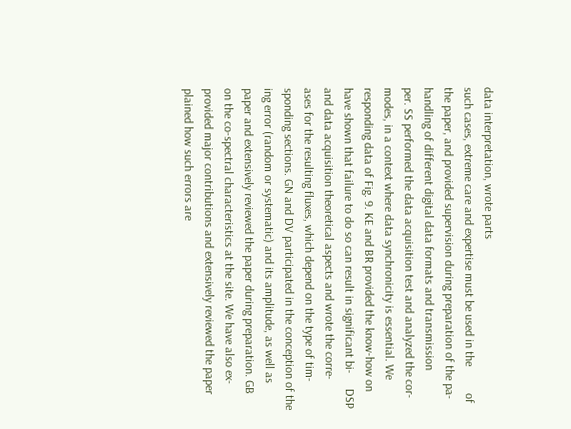data interpretation, wrote parts
such cases, extreme care and expertise must be used in the         of the paper, and provided supervision during preparation of the pa-
handling of different digital data formats and transmission        per. SS performed the data acquisition test and analyzed the cor-
modes, in a context where data synchronicity is essential. We      responding data of Fig. 9. KE and BR provided the know-how on
have shown that failure to do so can result in significant bi-     DSP and data acquisition theoretical aspects and wrote the corre-
ases for the resulting fluxes, which depend on the type of tim-    sponding sections. GN and DV participated in the conception of the
ing error (random or systematic) and its amplitude, as well as     paper and extensively reviewed the paper during preparation. GB
on the co-spectral characteristics at the site. We have also ex-   provided major contributions and extensively reviewed the paper
plained how such errors are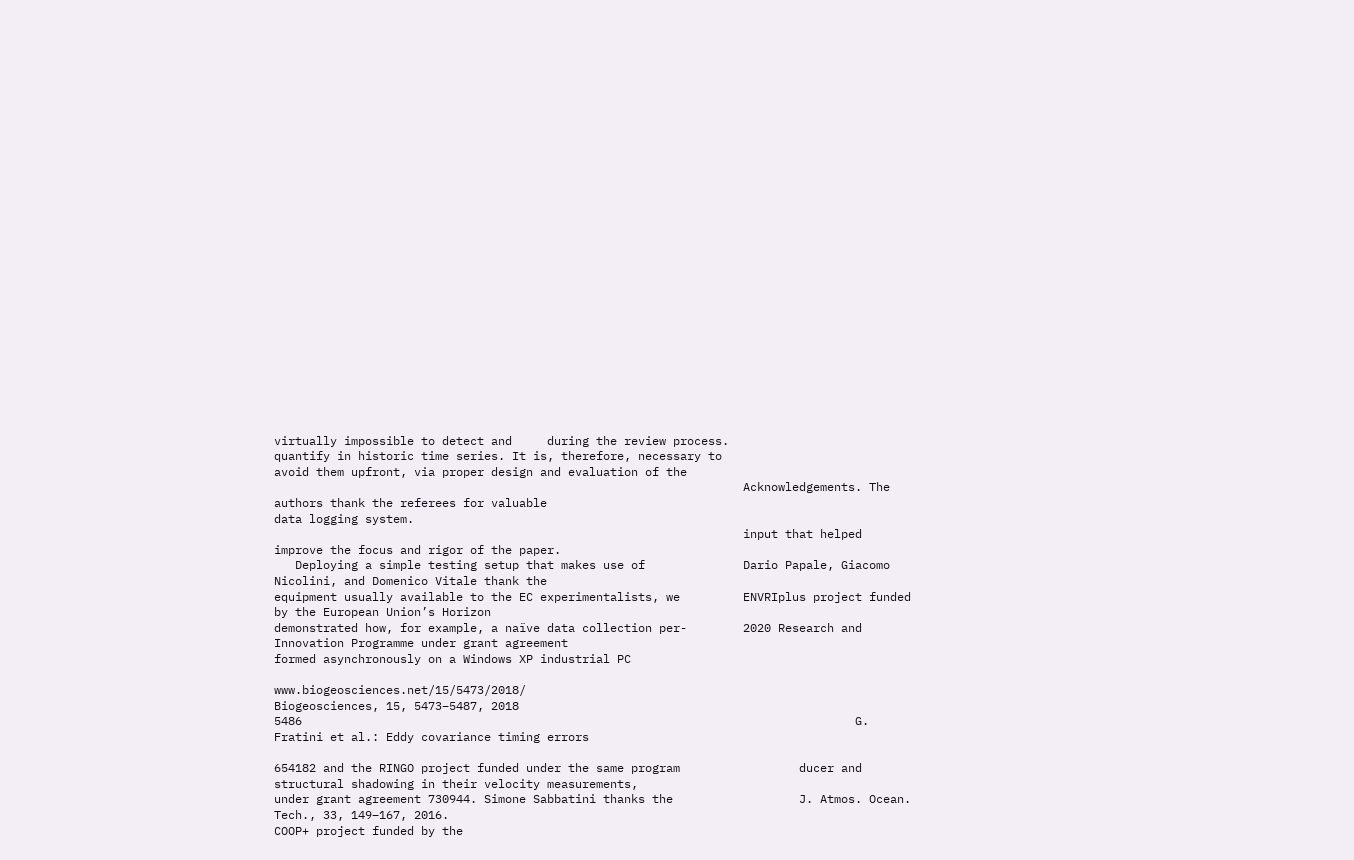virtually impossible to detect and     during the review process.
quantify in historic time series. It is, therefore, necessary to
avoid them upfront, via proper design and evaluation of the
                                                                   Acknowledgements. The authors thank the referees for valuable
data logging system.
                                                                   input that helped improve the focus and rigor of the paper.
   Deploying a simple testing setup that makes use of              Dario Papale, Giacomo Nicolini, and Domenico Vitale thank the
equipment usually available to the EC experimentalists, we         ENVRIplus project funded by the European Union’s Horizon
demonstrated how, for example, a naïve data collection per-        2020 Research and Innovation Programme under grant agreement
formed asynchronously on a Windows XP industrial PC

www.biogeosciences.net/15/5473/2018/                                                        Biogeosciences, 15, 5473–5487, 2018
5486                                                                               G. Fratini et al.: Eddy covariance timing errors

654182 and the RINGO project funded under the same program                 ducer and structural shadowing in their velocity measurements,
under grant agreement 730944. Simone Sabbatini thanks the                  J. Atmos. Ocean. Tech., 33, 149–167, 2016.
COOP+ project funded by the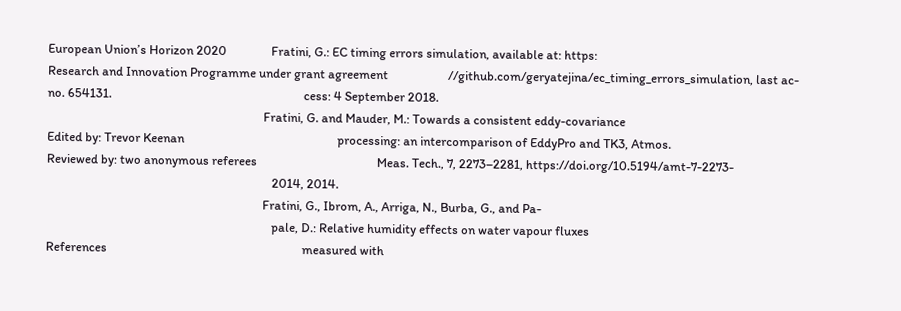European Union’s Horizon 2020               Fratini, G.: EC timing errors simulation, available at: https:
Research and Innovation Programme under grant agreement                    //github.com/geryatejina/ec_timing_errors_simulation, last ac-
no. 654131.                                                                cess: 4 September 2018.
                                                                        Fratini, G. and Mauder, M.: Towards a consistent eddy-covariance
Edited by: Trevor Keenan                                                   processing: an intercomparison of EddyPro and TK3, Atmos.
Reviewed by: two anonymous referees                                        Meas. Tech., 7, 2273–2281, https://doi.org/10.5194/amt-7-2273-
                                                                           2014, 2014.
                                                                        Fratini, G., Ibrom, A., Arriga, N., Burba, G., and Pa-
                                                                           pale, D.: Relative humidity effects on water vapour fluxes
References                                                                 measured with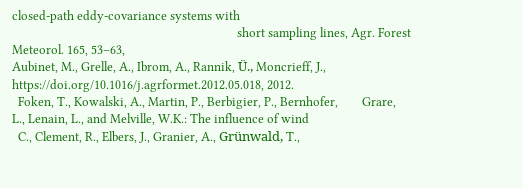closed-path eddy-covariance systems with
                                                                           short sampling lines, Agr. Forest Meteorol. 165, 53–63,
Aubinet, M., Grelle, A., Ibrom, A., Rannik, Ü., Moncrieff, J.,             https://doi.org/10.1016/j.agrformet.2012.05.018, 2012.
  Foken, T., Kowalski, A., Martin, P., Berbigier, P., Bernhofer,        Grare, L., Lenain, L., and Melville, W.K.: The influence of wind
  C., Clement, R., Elbers, J., Granier, A., Grünwald, T.,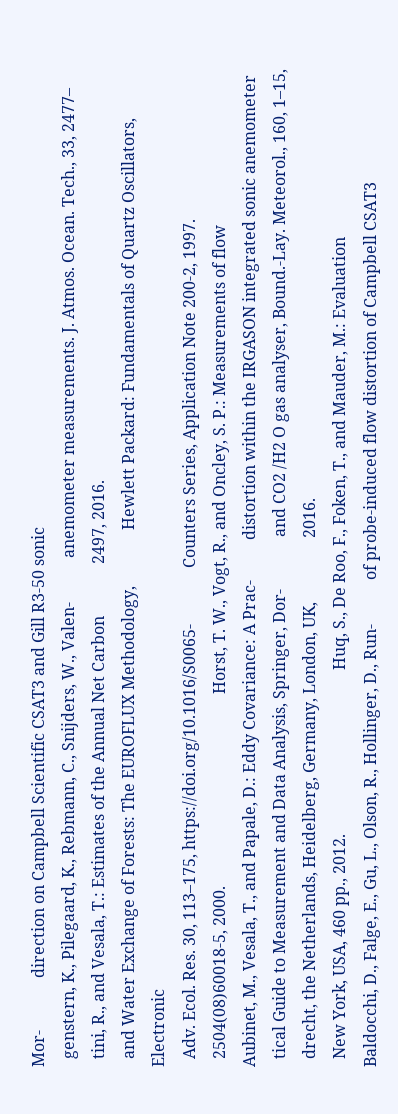Mor-             direction on Campbell Scientific CSAT3 and Gill R3-50 sonic
  genstern, K., Pilegaard, K., Rebmann, C., Snijders, W., Valen-           anemometer measurements. J. Atmos. Ocean. Tech., 33, 2477–
  tini, R., and Vesala, T.: Estimates of the Annual Net Carbon             2497, 2016.
  and Water Exchange of Forests: The EUROFLUX Methodology,              Hewlett Packard: Fundamentals of Quartz Oscillators, Electronic
  Adv. Ecol. Res. 30, 113–175, https://doi.org/10.1016/S0065-              Counters Series, Application Note 200-2, 1997.
  2504(08)60018-5, 2000.                                                Horst, T. W., Vogt, R., and Oncley, S. P.: Measurements of flow
Aubinet, M., Vesala, T., and Papale, D.: Eddy Covariance: A Prac-          distortion within the IRGASON integrated sonic anemometer
  tical Guide to Measurement and Data Analysis, Springer, Dor-             and CO2 /H2 O gas analyser, Bound.-Lay. Meteorol., 160, 1–15,
  drecht, the Netherlands, Heidelberg, Germany, London, UK,                2016.
  New York, USA, 460 pp., 2012.                                         Huq, S., De Roo, F., Foken, T., and Mauder, M.: Evaluation
Baldocchi, D., Falge, E., Gu, L., Olson, R., Hollinger, D., Run-           of probe-induced flow distortion of Campbell CSAT3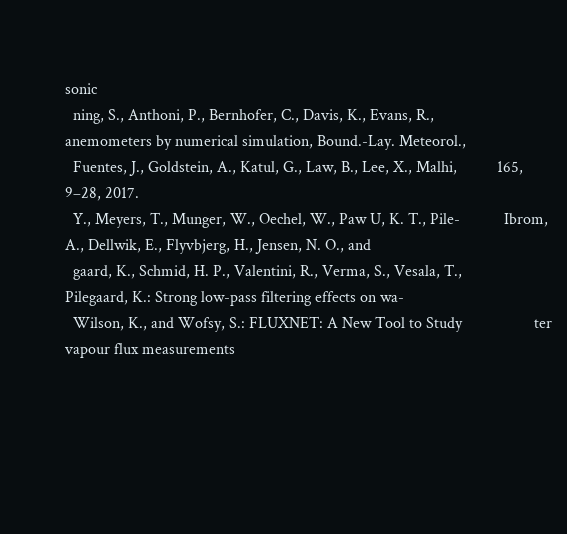sonic
  ning, S., Anthoni, P., Bernhofer, C., Davis, K., Evans, R.,              anemometers by numerical simulation, Bound.-Lay. Meteorol.,
  Fuentes, J., Goldstein, A., Katul, G., Law, B., Lee, X., Malhi,          165, 9–28, 2017.
  Y., Meyers, T., Munger, W., Oechel, W., Paw U, K. T., Pile-           Ibrom, A., Dellwik, E., Flyvbjerg, H., Jensen, N. O., and
  gaard, K., Schmid, H. P., Valentini, R., Verma, S., Vesala, T.,          Pilegaard, K.: Strong low-pass filtering effects on wa-
  Wilson, K., and Wofsy, S.: FLUXNET: A New Tool to Study                  ter vapour flux measurements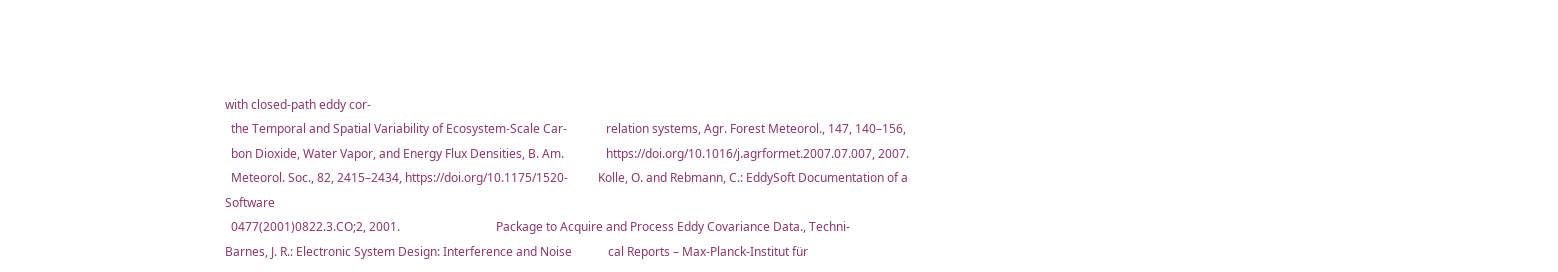with closed-path eddy cor-
  the Temporal and Spatial Variability of Ecosystem-Scale Car-             relation systems, Agr. Forest Meteorol., 147, 140–156,
  bon Dioxide, Water Vapor, and Energy Flux Densities, B. Am.              https://doi.org/10.1016/j.agrformet.2007.07.007, 2007.
  Meteorol. Soc., 82, 2415–2434, https://doi.org/10.1175/1520-          Kolle, O. and Rebmann, C.: EddySoft Documentation of a Software
  0477(2001)0822.3.CO;2, 2001.                                Package to Acquire and Process Eddy Covariance Data., Techni-
Barnes, J. R.: Electronic System Design: Interference and Noise            cal Reports – Max-Planck-Institut für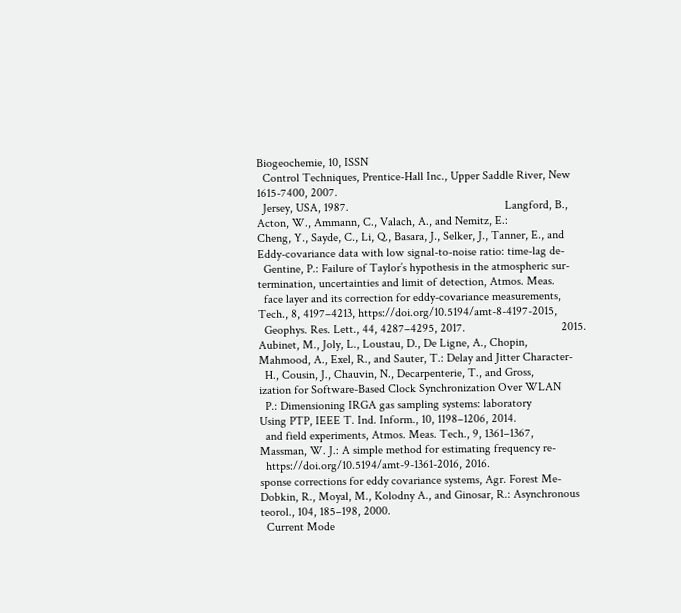Biogeochemie, 10, ISSN
  Control Techniques, Prentice-Hall Inc., Upper Saddle River, New          1615-7400, 2007.
  Jersey, USA, 1987.                                                    Langford, B., Acton, W., Ammann, C., Valach, A., and Nemitz, E.:
Cheng, Y., Sayde, C., Li, Q., Basara, J., Selker, J., Tanner, E., and      Eddy-covariance data with low signal-to-noise ratio: time-lag de-
  Gentine, P.: Failure of Taylor’s hypothesis in the atmospheric sur-      termination, uncertainties and limit of detection, Atmos. Meas.
  face layer and its correction for eddy-covariance measurements,          Tech., 8, 4197–4213, https://doi.org/10.5194/amt-8-4197-2015,
  Geophys. Res. Lett., 44, 4287–4295, 2017.                                2015.
Aubinet, M., Joly, L., Loustau, D., De Ligne, A., Chopin,               Mahmood, A., Exel, R., and Sauter, T.: Delay and Jitter Character-
  H., Cousin, J., Chauvin, N., Decarpenterie, T., and Gross,               ization for Software-Based Clock Synchronization Over WLAN
  P.: Dimensioning IRGA gas sampling systems: laboratory                   Using PTP, IEEE T. Ind. Inform., 10, 1198–1206, 2014.
  and field experiments, Atmos. Meas. Tech., 9, 1361–1367,              Massman, W. J.: A simple method for estimating frequency re-
  https://doi.org/10.5194/amt-9-1361-2016, 2016.                           sponse corrections for eddy covariance systems, Agr. Forest Me-
Dobkin, R., Moyal, M., Kolodny A., and Ginosar, R.: Asynchronous           teorol., 104, 185–198, 2000.
  Current Mode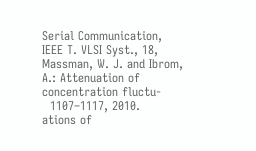Serial Communication, IEEE T. VLSI Syst., 18,            Massman, W. J. and Ibrom, A.: Attenuation of concentration fluctu-
  1107–1117, 2010.                                                         ations of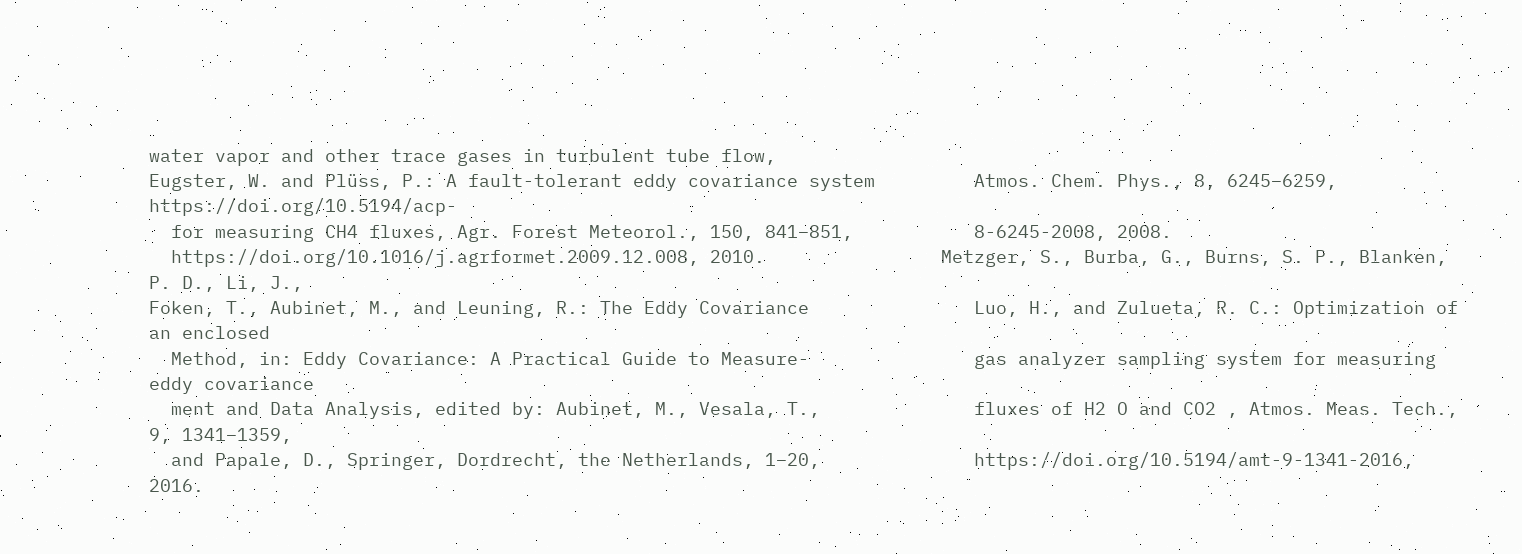water vapor and other trace gases in turbulent tube flow,
Eugster, W. and Plüss, P.: A fault-tolerant eddy covariance system         Atmos. Chem. Phys., 8, 6245–6259, https://doi.org/10.5194/acp-
  for measuring CH4 fluxes, Agr. Forest Meteorol., 150, 841–851,           8-6245-2008, 2008.
  https://doi.org/10.1016/j.agrformet.2009.12.008, 2010.                Metzger, S., Burba, G., Burns, S. P., Blanken, P. D., Li, J.,
Foken, T., Aubinet, M., and Leuning, R.: The Eddy Covariance               Luo, H., and Zulueta, R. C.: Optimization of an enclosed
  Method, in: Eddy Covariance: A Practical Guide to Measure-               gas analyzer sampling system for measuring eddy covariance
  ment and Data Analysis, edited by: Aubinet, M., Vesala, T.,              fluxes of H2 O and CO2 , Atmos. Meas. Tech., 9, 1341–1359,
  and Papale, D., Springer, Dordrecht, the Netherlands, 1–20,              https://doi.org/10.5194/amt-9-1341-2016, 2016.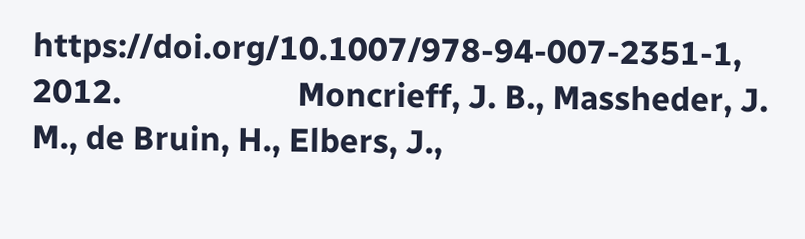https://doi.org/10.1007/978-94-007-2351-1, 2012.                      Moncrieff, J. B., Massheder, J. M., de Bruin, H., Elbers, J.,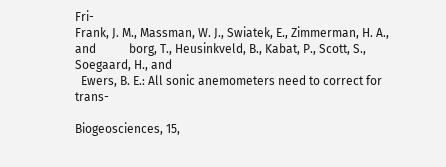Fri-
Frank, J. M., Massman, W. J., Swiatek, E., Zimmerman, H. A., and           borg, T., Heusinkveld, B., Kabat, P., Scott, S., Soegaard, H., and
  Ewers, B. E.: All sonic anemometers need to correct for trans-

Biogeosciences, 15,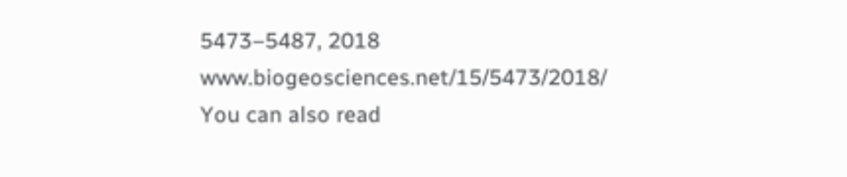5473–5487, 2018                                                            www.biogeosciences.net/15/5473/2018/
You can also read